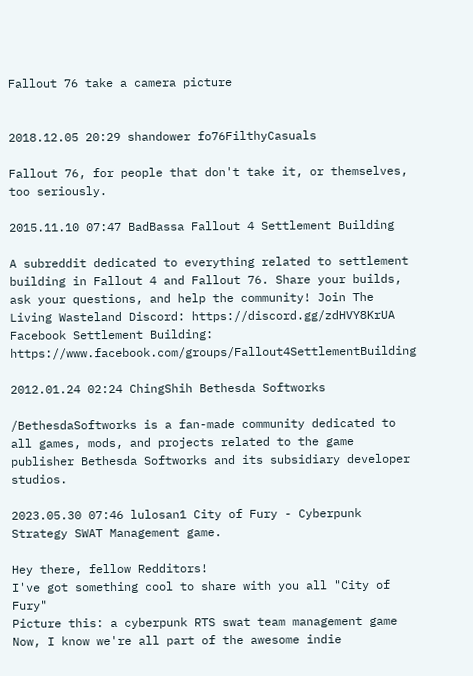Fallout 76 take a camera picture


2018.12.05 20:29 shandower fo76FilthyCasuals

Fallout 76, for people that don't take it, or themselves, too seriously.

2015.11.10 07:47 BadBassa Fallout 4 Settlement Building

A subreddit dedicated to everything related to settlement building in Fallout 4 and Fallout 76. Share your builds, ask your questions, and help the community! Join The Living Wasteland Discord: https://discord.gg/zdHVY8KrUA Facebook Settlement Building: https://www.facebook.com/groups/Fallout4SettlementBuilding

2012.01.24 02:24 ChingShih Bethesda Softworks

/BethesdaSoftworks is a fan-made community dedicated to all games, mods, and projects related to the game publisher Bethesda Softworks and its subsidiary developer studios.

2023.05.30 07:46 lulosan1 City of Fury - Cyberpunk Strategy SWAT Management game.

Hey there, fellow Redditors!
I've got something cool to share with you all "City of Fury"
Picture this: a cyberpunk RTS swat team management game
Now, I know we're all part of the awesome indie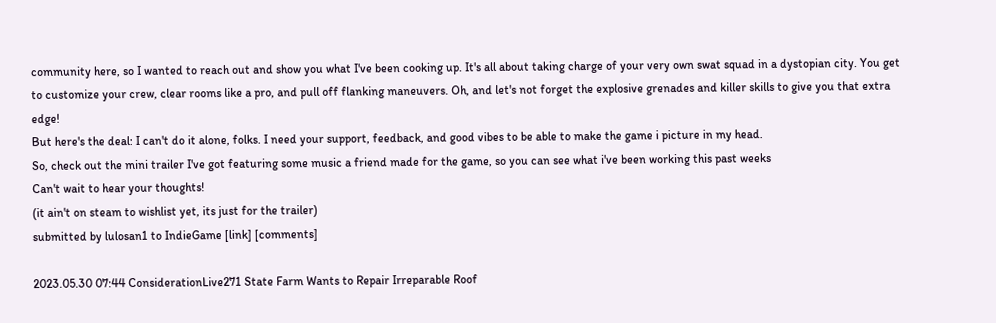community here, so I wanted to reach out and show you what I've been cooking up. It's all about taking charge of your very own swat squad in a dystopian city. You get to customize your crew, clear rooms like a pro, and pull off flanking maneuvers. Oh, and let's not forget the explosive grenades and killer skills to give you that extra edge!
But here's the deal: I can't do it alone, folks. I need your support, feedback, and good vibes to be able to make the game i picture in my head.
So, check out the mini trailer I've got featuring some music a friend made for the game, so you can see what i've been working this past weeks
Can't wait to hear your thoughts!
(it ain't on steam to wishlist yet, its just for the trailer)
submitted by lulosan1 to IndieGame [link] [comments]

2023.05.30 07:44 ConsiderationLive271 State Farm Wants to Repair Irreparable Roof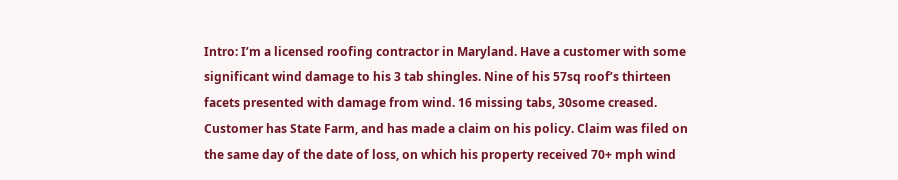Intro: I’m a licensed roofing contractor in Maryland. Have a customer with some significant wind damage to his 3 tab shingles. Nine of his 57sq roof’s thirteen facets presented with damage from wind. 16 missing tabs, 30some creased. Customer has State Farm, and has made a claim on his policy. Claim was filed on the same day of the date of loss, on which his property received 70+ mph wind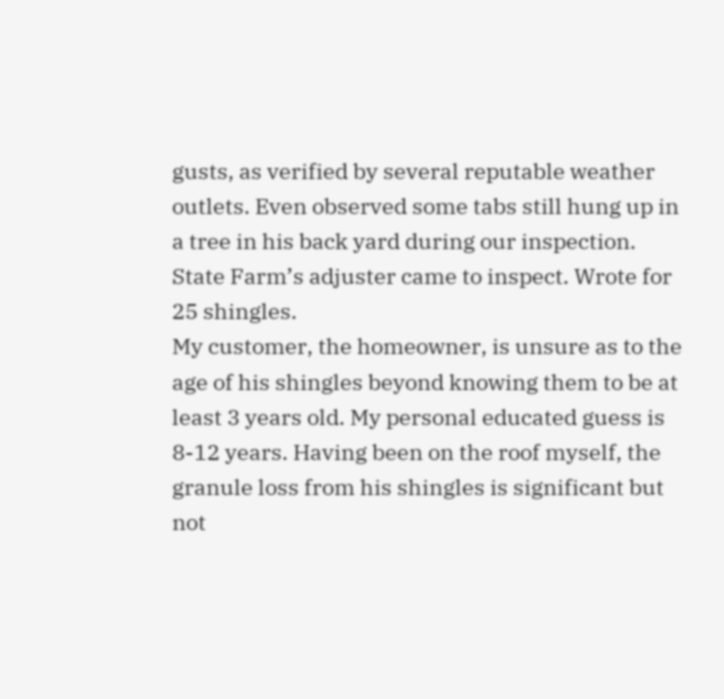gusts, as verified by several reputable weather outlets. Even observed some tabs still hung up in a tree in his back yard during our inspection. State Farm’s adjuster came to inspect. Wrote for 25 shingles.
My customer, the homeowner, is unsure as to the age of his shingles beyond knowing them to be at least 3 years old. My personal educated guess is 8-12 years. Having been on the roof myself, the granule loss from his shingles is significant but not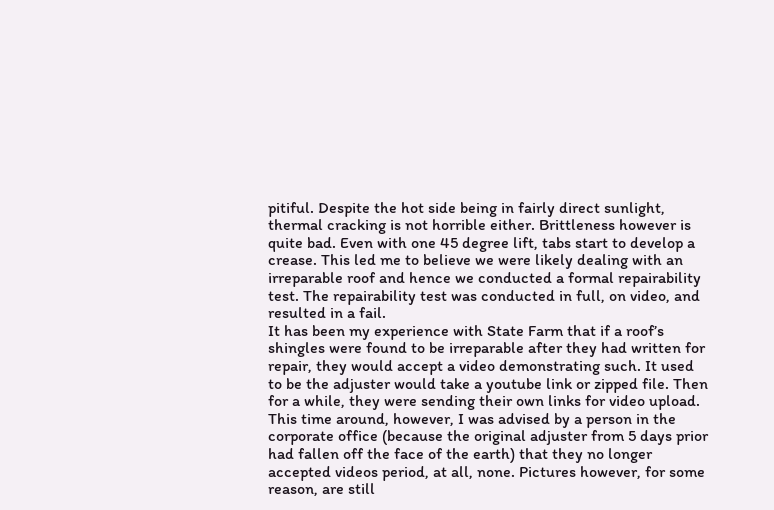pitiful. Despite the hot side being in fairly direct sunlight, thermal cracking is not horrible either. Brittleness however is quite bad. Even with one 45 degree lift, tabs start to develop a crease. This led me to believe we were likely dealing with an irreparable roof and hence we conducted a formal repairability test. The repairability test was conducted in full, on video, and resulted in a fail.
It has been my experience with State Farm that if a roof’s shingles were found to be irreparable after they had written for repair, they would accept a video demonstrating such. It used to be the adjuster would take a youtube link or zipped file. Then for a while, they were sending their own links for video upload. This time around, however, I was advised by a person in the corporate office (because the original adjuster from 5 days prior had fallen off the face of the earth) that they no longer accepted videos period, at all, none. Pictures however, for some reason, are still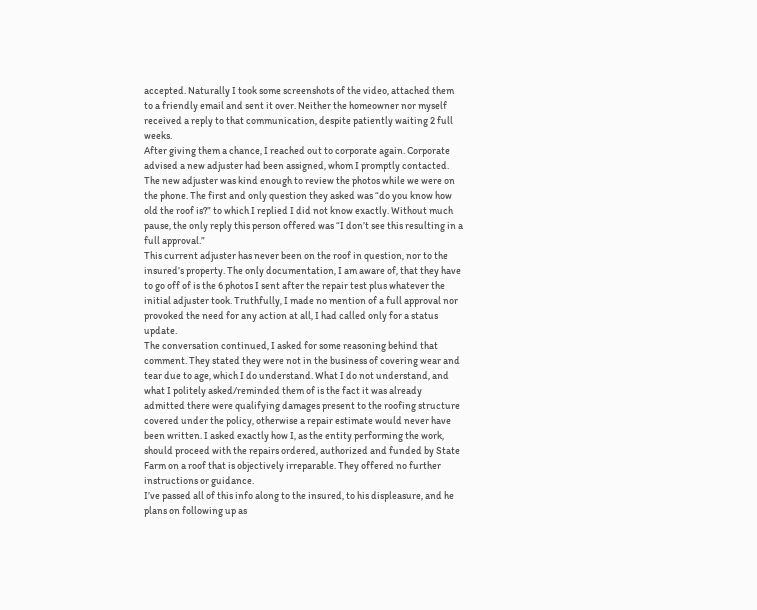accepted. Naturally I took some screenshots of the video, attached them to a friendly email and sent it over. Neither the homeowner nor myself received a reply to that communication, despite patiently waiting 2 full weeks.
After giving them a chance, I reached out to corporate again. Corporate advised a new adjuster had been assigned, whom I promptly contacted. The new adjuster was kind enough to review the photos while we were on the phone. The first and only question they asked was “do you know how old the roof is?” to which I replied I did not know exactly. Without much pause, the only reply this person offered was “I don’t see this resulting in a full approval.”
This current adjuster has never been on the roof in question, nor to the insured’s property. The only documentation, I am aware of, that they have to go off of is the 6 photos I sent after the repair test plus whatever the initial adjuster took. Truthfully, I made no mention of a full approval nor provoked the need for any action at all, I had called only for a status update.
The conversation continued, I asked for some reasoning behind that comment. They stated they were not in the business of covering wear and tear due to age, which I do understand. What I do not understand, and what I politely asked/reminded them of is the fact it was already admitted there were qualifying damages present to the roofing structure covered under the policy, otherwise a repair estimate would never have been written. I asked exactly how I, as the entity performing the work, should proceed with the repairs ordered, authorized and funded by State Farm on a roof that is objectively irreparable. They offered no further instructions or guidance.
I’ve passed all of this info along to the insured, to his displeasure, and he plans on following up as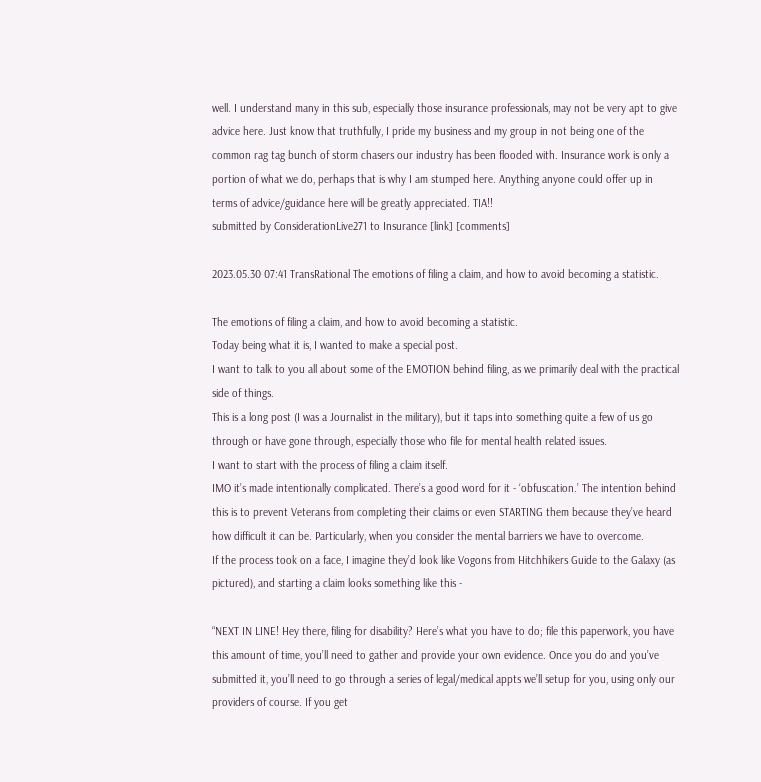well. I understand many in this sub, especially those insurance professionals, may not be very apt to give advice here. Just know that truthfully, I pride my business and my group in not being one of the common rag tag bunch of storm chasers our industry has been flooded with. Insurance work is only a portion of what we do, perhaps that is why I am stumped here. Anything anyone could offer up in terms of advice/guidance here will be greatly appreciated. TIA!!
submitted by ConsiderationLive271 to Insurance [link] [comments]

2023.05.30 07:41 TransRational The emotions of filing a claim, and how to avoid becoming a statistic.

The emotions of filing a claim, and how to avoid becoming a statistic.
Today being what it is, I wanted to make a special post.
I want to talk to you all about some of the EMOTION behind filing, as we primarily deal with the practical side of things.
This is a long post (I was a Journalist in the military), but it taps into something quite a few of us go through or have gone through, especially those who file for mental health related issues.
I want to start with the process of filing a claim itself.
IMO it’s made intentionally complicated. There’s a good word for it - ‘obfuscation.’ The intention behind this is to prevent Veterans from completing their claims or even STARTING them because they’ve heard how difficult it can be. Particularly, when you consider the mental barriers we have to overcome.
If the process took on a face, I imagine they’d look like Vogons from Hitchhikers Guide to the Galaxy (as pictured), and starting a claim looks something like this -

“NEXT IN LINE! Hey there, filing for disability? Here’s what you have to do; file this paperwork, you have this amount of time, you’ll need to gather and provide your own evidence. Once you do and you’ve submitted it, you’ll need to go through a series of legal/medical appts we’ll setup for you, using only our providers of course. If you get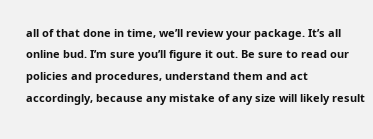all of that done in time, we’ll review your package. It’s all online bud. I’m sure you’ll figure it out. Be sure to read our policies and procedures, understand them and act accordingly, because any mistake of any size will likely result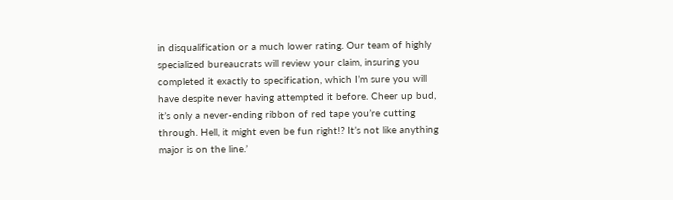in disqualification or a much lower rating. Our team of highly specialized bureaucrats will review your claim, insuring you completed it exactly to specification, which I’m sure you will have despite never having attempted it before. Cheer up bud, it’s only a never-ending ribbon of red tape you’re cutting through. Hell, it might even be fun right!? It’s not like anything major is on the line.’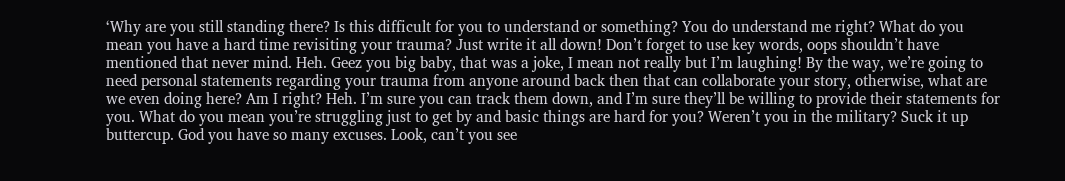‘Why are you still standing there? Is this difficult for you to understand or something? You do understand me right? What do you mean you have a hard time revisiting your trauma? Just write it all down! Don’t forget to use key words, oops shouldn’t have mentioned that never mind. Heh. Geez you big baby, that was a joke, I mean not really but I’m laughing! By the way, we’re going to need personal statements regarding your trauma from anyone around back then that can collaborate your story, otherwise, what are we even doing here? Am I right? Heh. I’m sure you can track them down, and I’m sure they’ll be willing to provide their statements for you. What do you mean you’re struggling just to get by and basic things are hard for you? Weren’t you in the military? Suck it up buttercup. God you have so many excuses. Look, can’t you see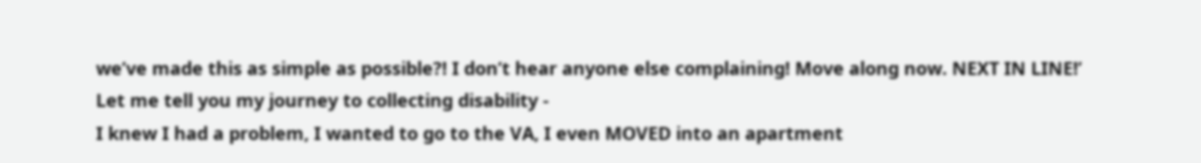we’ve made this as simple as possible?! I don’t hear anyone else complaining! Move along now. NEXT IN LINE!’
Let me tell you my journey to collecting disability -
I knew I had a problem, I wanted to go to the VA, I even MOVED into an apartment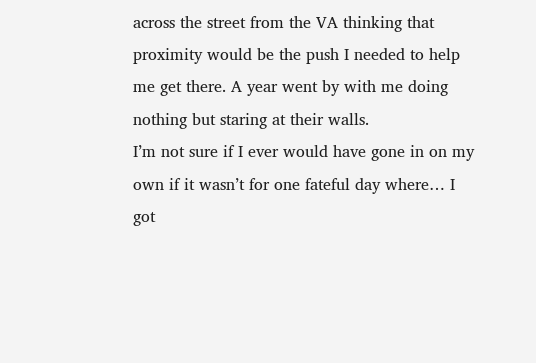across the street from the VA thinking that proximity would be the push I needed to help me get there. A year went by with me doing nothing but staring at their walls.
I’m not sure if I ever would have gone in on my own if it wasn’t for one fateful day where… I got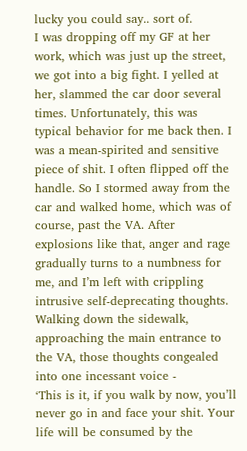lucky you could say.. sort of.
I was dropping off my GF at her work, which was just up the street, we got into a big fight. I yelled at her, slammed the car door several times. Unfortunately, this was typical behavior for me back then. I was a mean-spirited and sensitive piece of shit. I often flipped off the handle. So I stormed away from the car and walked home, which was of course, past the VA. After explosions like that, anger and rage gradually turns to a numbness for me, and I’m left with crippling intrusive self-deprecating thoughts. Walking down the sidewalk, approaching the main entrance to the VA, those thoughts congealed into one incessant voice -
‘This is it, if you walk by now, you’ll never go in and face your shit. Your life will be consumed by the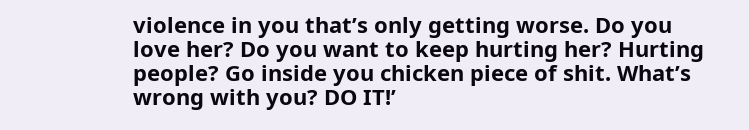violence in you that’s only getting worse. Do you love her? Do you want to keep hurting her? Hurting people? Go inside you chicken piece of shit. What’s wrong with you? DO IT!’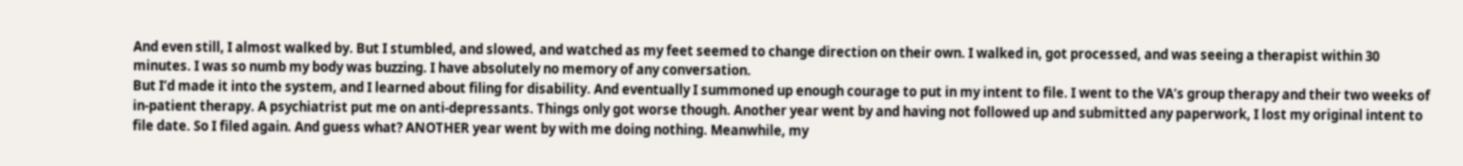And even still, I almost walked by. But I stumbled, and slowed, and watched as my feet seemed to change direction on their own. I walked in, got processed, and was seeing a therapist within 30 minutes. I was so numb my body was buzzing. I have absolutely no memory of any conversation.
But I’d made it into the system, and I learned about filing for disability. And eventually I summoned up enough courage to put in my intent to file. I went to the VA’s group therapy and their two weeks of in-patient therapy. A psychiatrist put me on anti-depressants. Things only got worse though. Another year went by and having not followed up and submitted any paperwork, I lost my original intent to file date. So I filed again. And guess what? ANOTHER year went by with me doing nothing. Meanwhile, my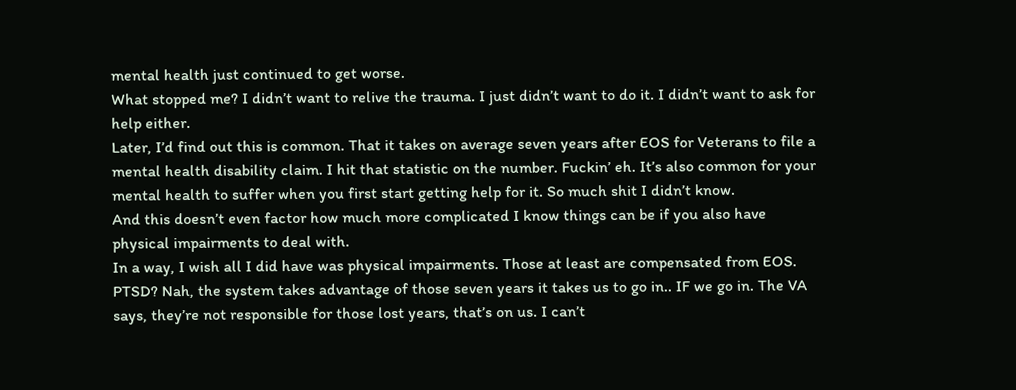mental health just continued to get worse.
What stopped me? I didn’t want to relive the trauma. I just didn’t want to do it. I didn’t want to ask for help either.
Later, I’d find out this is common. That it takes on average seven years after EOS for Veterans to file a mental health disability claim. I hit that statistic on the number. Fuckin’ eh. It’s also common for your mental health to suffer when you first start getting help for it. So much shit I didn’t know.
And this doesn’t even factor how much more complicated I know things can be if you also have physical impairments to deal with.
In a way, I wish all I did have was physical impairments. Those at least are compensated from EOS. PTSD? Nah, the system takes advantage of those seven years it takes us to go in.. IF we go in. The VA says, they’re not responsible for those lost years, that’s on us. I can’t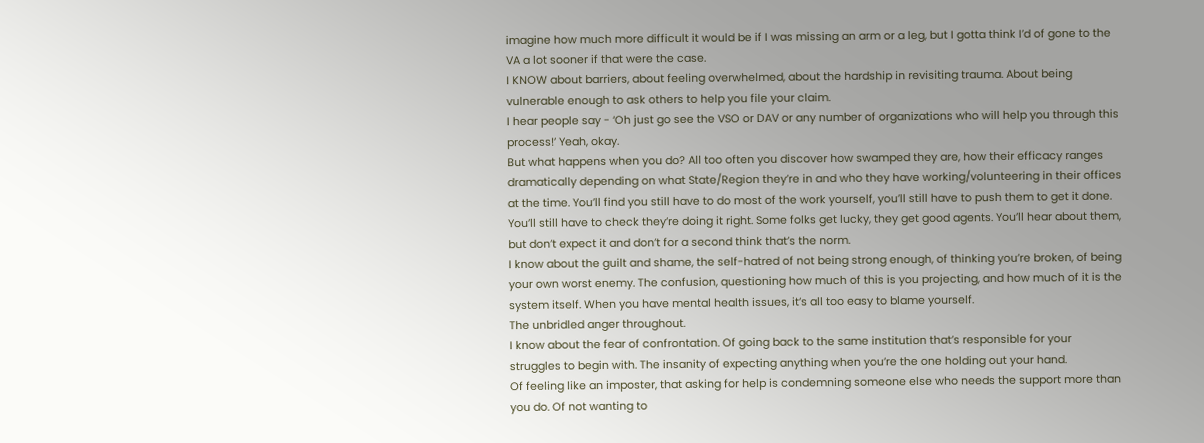imagine how much more difficult it would be if I was missing an arm or a leg, but I gotta think I’d of gone to the VA a lot sooner if that were the case.
I KNOW about barriers, about feeling overwhelmed, about the hardship in revisiting trauma. About being vulnerable enough to ask others to help you file your claim.
I hear people say - ‘Oh just go see the VSO or DAV or any number of organizations who will help you through this process!’ Yeah, okay.
But what happens when you do? All too often you discover how swamped they are, how their efficacy ranges dramatically depending on what State/Region they’re in and who they have working/volunteering in their offices at the time. You’ll find you still have to do most of the work yourself, you’ll still have to push them to get it done. You’ll still have to check they’re doing it right. Some folks get lucky, they get good agents. You’ll hear about them, but don’t expect it and don’t for a second think that’s the norm.
I know about the guilt and shame, the self-hatred of not being strong enough, of thinking you’re broken, of being your own worst enemy. The confusion, questioning how much of this is you projecting, and how much of it is the system itself. When you have mental health issues, it’s all too easy to blame yourself.
The unbridled anger throughout.
I know about the fear of confrontation. Of going back to the same institution that’s responsible for your struggles to begin with. The insanity of expecting anything when you’re the one holding out your hand.
Of feeling like an imposter, that asking for help is condemning someone else who needs the support more than you do. Of not wanting to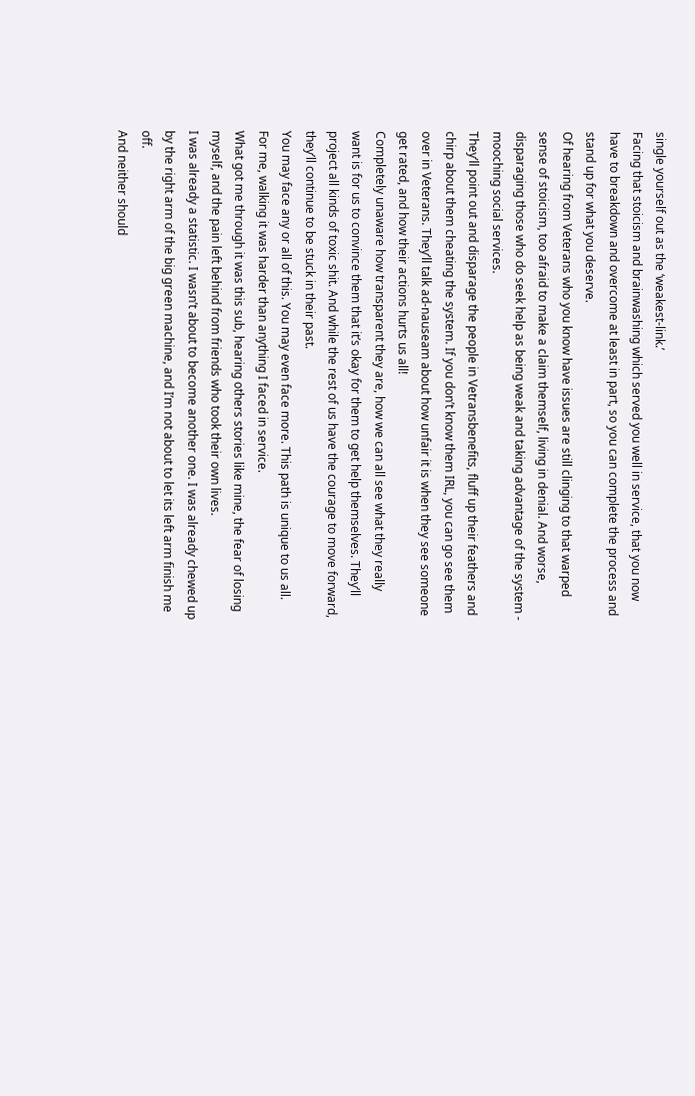single yourself out as the ‘weakest-link.’
Facing that stoicism and brainwashing which served you well in service, that you now have to breakdown and overcome at least in part, so you can complete the process and stand up for what you deserve.
Of hearing from Veterans who you know have issues are still clinging to that warped sense of stoicism, too afraid to make a claim themself, living in denial. And worse, disparaging those who do seek help as being weak and taking advantage of the system - mooching social services.
They’ll point out and disparage the people in Vetransbenefits, fluff up their feathers and chirp about them cheating the system. If you don’t know them IRL, you can go see them over in Veterans. They’ll talk ad-nauseam about how unfair it is when they see someone get rated, and how their actions hurts us all!
Completely unaware how transparent they are, how we can all see what they really want is for us to convince them that it’s okay for them to get help themselves. They’ll project all kinds of toxic shit. And while the rest of us have the courage to move forward, they’ll continue to be stuck in their past.
You may face any or all of this. You may even face more. This path is unique to us all.
For me, walking it was harder than anything I faced in service.
What got me through it was this sub, hearing others stories like mine, the fear of losing myself, and the pain left behind from friends who took their own lives.
I was already a statistic. I wasn’t about to become another one. I was already chewed up by the right arm of the big green machine, and I’m not about to let its left arm finish me off.
And neither should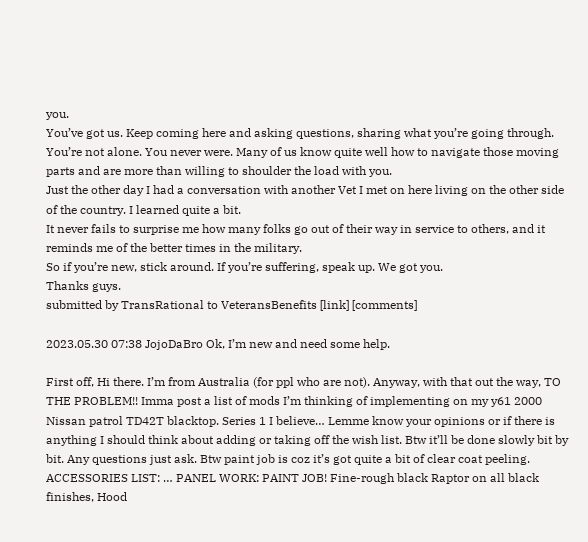you.
You’ve got us. Keep coming here and asking questions, sharing what you’re going through. You’re not alone. You never were. Many of us know quite well how to navigate those moving parts and are more than willing to shoulder the load with you.
Just the other day I had a conversation with another Vet I met on here living on the other side of the country. I learned quite a bit.
It never fails to surprise me how many folks go out of their way in service to others, and it reminds me of the better times in the military.
So if you’re new, stick around. If you’re suffering, speak up. We got you.
Thanks guys.
submitted by TransRational to VeteransBenefits [link] [comments]

2023.05.30 07:38 JojoDaBro Ok, I’m new and need some help.

First off, Hi there. I’m from Australia (for ppl who are not). Anyway, with that out the way, TO THE PROBLEM!! Imma post a list of mods I’m thinking of implementing on my y61 2000 Nissan patrol TD42T blacktop. Series 1 I believe… Lemme know your opinions or if there is anything I should think about adding or taking off the wish list. Btw it’ll be done slowly bit by bit. Any questions just ask. Btw paint job is coz it’s got quite a bit of clear coat peeling.
ACCESSORIES LIST: … PANEL WORK: PAINT JOB! Fine-rough black Raptor on all black finishes, Hood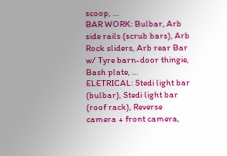scoop, …
BAR WORK: Bulbar, Arb side rails (scrub bars), Arb Rock sliders, Arb rear Bar w/ Tyre barn-door thingie, Bash plate, …
ELETRICAL: Stedi light bar (bulbar), Stedi light bar (roof rack), Reverse camera + front camera,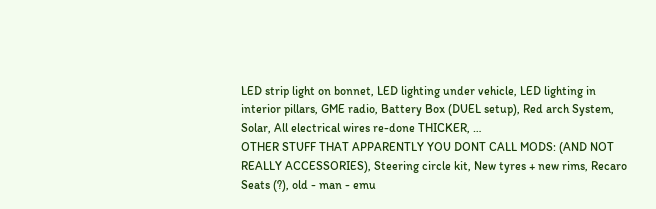LED strip light on bonnet, LED lighting under vehicle, LED lighting in interior pillars, GME radio, Battery Box (DUEL setup), Red arch System, Solar, All electrical wires re-done THICKER, …
OTHER STUFF THAT APPARENTLY YOU DONT CALL MODS: (AND NOT REALLY ACCESSORIES), Steering circle kit, New tyres + new rims, Recaro Seats (?), old - man - emu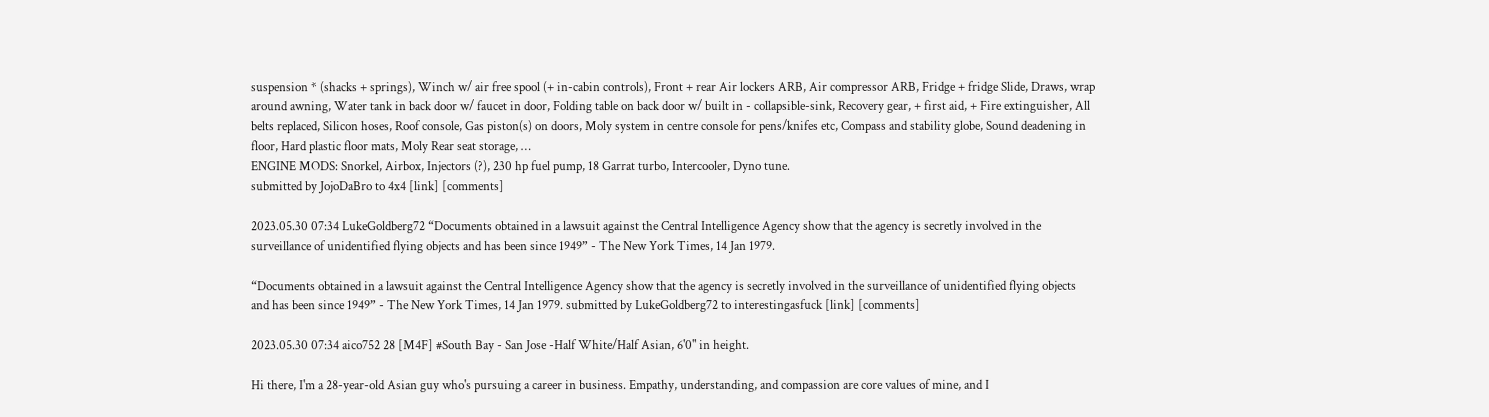suspension * (shacks + springs), Winch w/ air free spool (+ in-cabin controls), Front + rear Air lockers ARB, Air compressor ARB, Fridge + fridge Slide, Draws, wrap around awning, Water tank in back door w/ faucet in door, Folding table on back door w/ built in - collapsible-sink, Recovery gear, + first aid, + Fire extinguisher, All belts replaced, Silicon hoses, Roof console, Gas piston(s) on doors, Moly system in centre console for pens/knifes etc, Compass and stability globe, Sound deadening in floor, Hard plastic floor mats, Moly Rear seat storage, …
ENGINE MODS: Snorkel, Airbox, Injectors (?), 230 hp fuel pump, 18 Garrat turbo, Intercooler, Dyno tune.
submitted by JojoDaBro to 4x4 [link] [comments]

2023.05.30 07:34 LukeGoldberg72 “Documents obtained in a lawsuit against the Central Intelligence Agency show that the agency is secretly involved in the surveillance of unidentified flying objects and has been since 1949” - The New York Times, 14 Jan 1979.

“Documents obtained in a lawsuit against the Central Intelligence Agency show that the agency is secretly involved in the surveillance of unidentified flying objects and has been since 1949” - The New York Times, 14 Jan 1979. submitted by LukeGoldberg72 to interestingasfuck [link] [comments]

2023.05.30 07:34 aico752 28 [M4F] #South Bay - San Jose -Half White/Half Asian, 6'0" in height.

Hi there, I'm a 28-year-old Asian guy who's pursuing a career in business. Empathy, understanding, and compassion are core values of mine, and I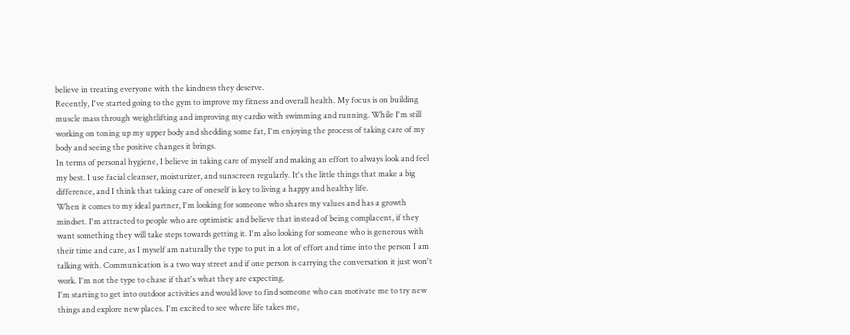believe in treating everyone with the kindness they deserve.
Recently, I've started going to the gym to improve my fitness and overall health. My focus is on building muscle mass through weightlifting and improving my cardio with swimming and running. While I'm still working on toning up my upper body and shedding some fat, I'm enjoying the process of taking care of my body and seeing the positive changes it brings.
In terms of personal hygiene, I believe in taking care of myself and making an effort to always look and feel my best. I use facial cleanser, moisturizer, and sunscreen regularly. It's the little things that make a big difference, and I think that taking care of oneself is key to living a happy and healthy life.
When it comes to my ideal partner, I'm looking for someone who shares my values and has a growth mindset. I'm attracted to people who are optimistic and believe that instead of being complacent, if they want something they will take steps towards getting it. I'm also looking for someone who is generous with their time and care, as I myself am naturally the type to put in a lot of effort and time into the person I am talking with. Communication is a two way street and if one person is carrying the conversation it just won't work. I'm not the type to chase if that's what they are expecting.
I'm starting to get into outdoor activities and would love to find someone who can motivate me to try new things and explore new places. I'm excited to see where life takes me,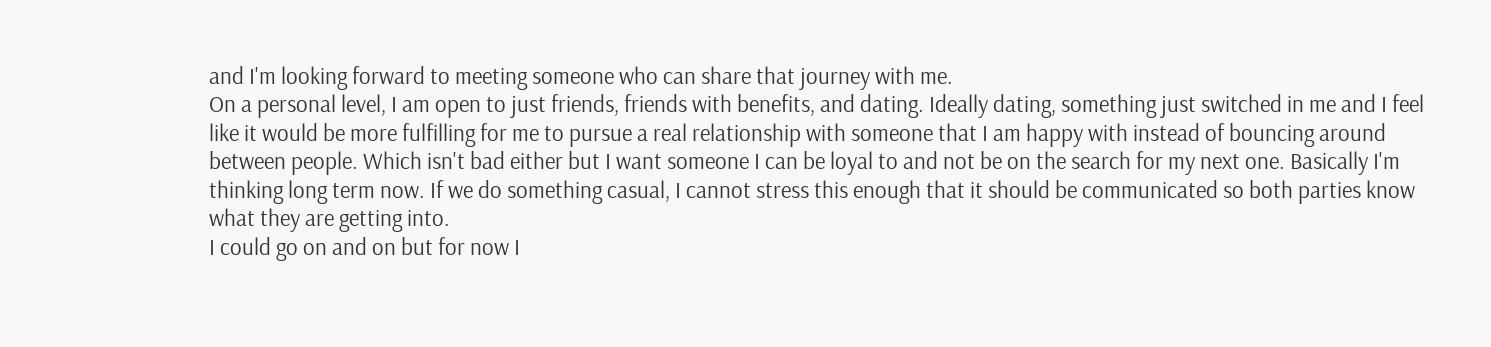and I'm looking forward to meeting someone who can share that journey with me.
On a personal level, I am open to just friends, friends with benefits, and dating. Ideally dating, something just switched in me and I feel like it would be more fulfilling for me to pursue a real relationship with someone that I am happy with instead of bouncing around between people. Which isn't bad either but I want someone I can be loyal to and not be on the search for my next one. Basically I'm thinking long term now. If we do something casual, I cannot stress this enough that it should be communicated so both parties know what they are getting into.
I could go on and on but for now I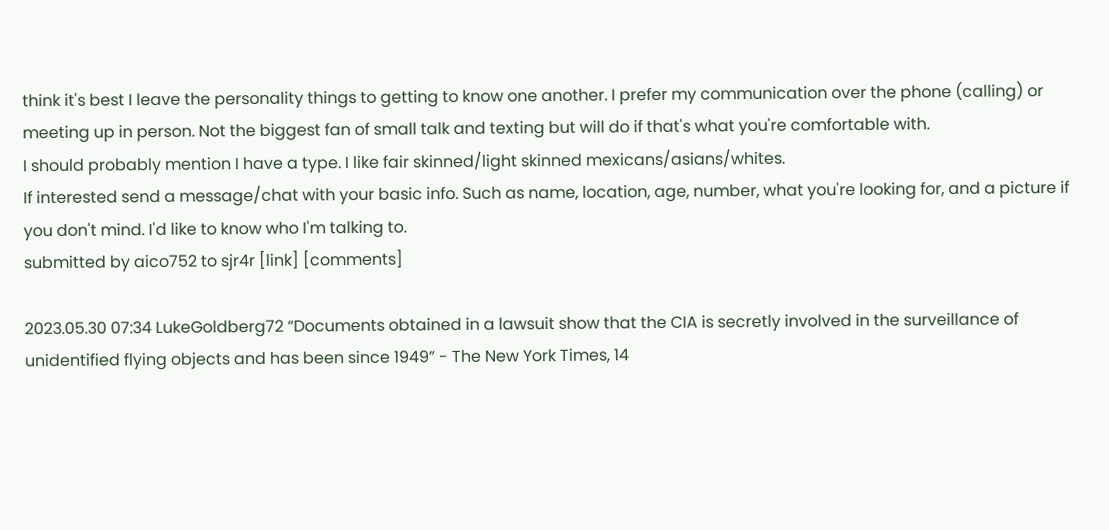think it's best I leave the personality things to getting to know one another. I prefer my communication over the phone (calling) or meeting up in person. Not the biggest fan of small talk and texting but will do if that's what you're comfortable with.
I should probably mention I have a type. I like fair skinned/light skinned mexicans/asians/whites.
If interested send a message/chat with your basic info. Such as name, location, age, number, what you're looking for, and a picture if you don't mind. I'd like to know who I'm talking to.
submitted by aico752 to sjr4r [link] [comments]

2023.05.30 07:34 LukeGoldberg72 “Documents obtained in a lawsuit show that the CIA is secretly involved in the surveillance of unidentified flying objects and has been since 1949” - The New York Times, 14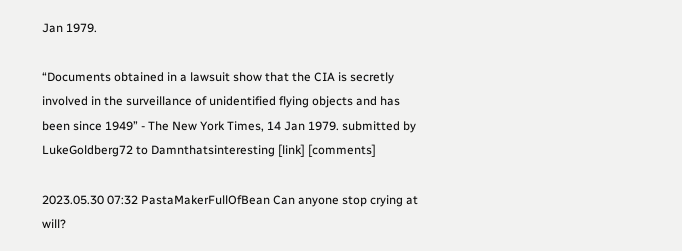Jan 1979.

“Documents obtained in a lawsuit show that the CIA is secretly involved in the surveillance of unidentified flying objects and has been since 1949” - The New York Times, 14 Jan 1979. submitted by LukeGoldberg72 to Damnthatsinteresting [link] [comments]

2023.05.30 07:32 PastaMakerFullOfBean Can anyone stop crying at will?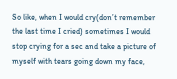So like, when I would cry(don’t remember the last time I cried) sometimes I would stop crying for a sec and take a picture of myself with tears going down my face,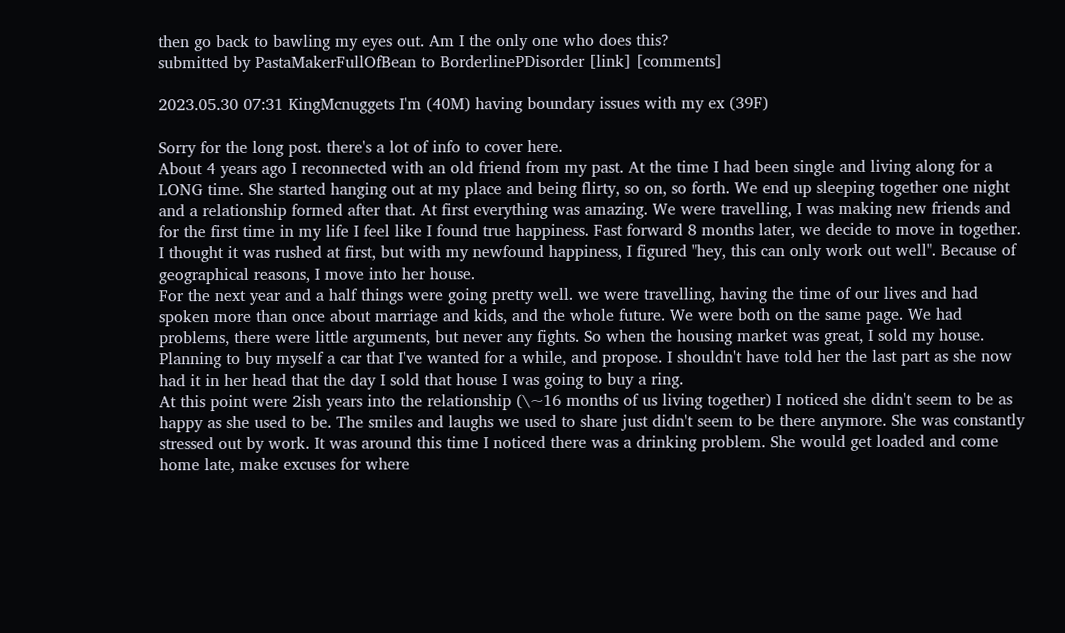then go back to bawling my eyes out. Am I the only one who does this?
submitted by PastaMakerFullOfBean to BorderlinePDisorder [link] [comments]

2023.05.30 07:31 KingMcnuggets I'm (40M) having boundary issues with my ex (39F)

Sorry for the long post. there's a lot of info to cover here.
About 4 years ago I reconnected with an old friend from my past. At the time I had been single and living along for a LONG time. She started hanging out at my place and being flirty, so on, so forth. We end up sleeping together one night and a relationship formed after that. At first everything was amazing. We were travelling, I was making new friends and for the first time in my life I feel like I found true happiness. Fast forward 8 months later, we decide to move in together. I thought it was rushed at first, but with my newfound happiness, I figured "hey, this can only work out well". Because of geographical reasons, I move into her house.
For the next year and a half things were going pretty well. we were travelling, having the time of our lives and had spoken more than once about marriage and kids, and the whole future. We were both on the same page. We had problems, there were little arguments, but never any fights. So when the housing market was great, I sold my house. Planning to buy myself a car that I've wanted for a while, and propose. I shouldn't have told her the last part as she now had it in her head that the day I sold that house I was going to buy a ring.
At this point were 2ish years into the relationship (\~16 months of us living together) I noticed she didn't seem to be as happy as she used to be. The smiles and laughs we used to share just didn't seem to be there anymore. She was constantly stressed out by work. It was around this time I noticed there was a drinking problem. She would get loaded and come home late, make excuses for where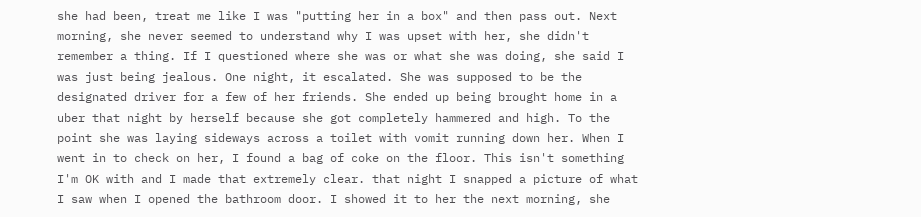she had been, treat me like I was "putting her in a box" and then pass out. Next morning, she never seemed to understand why I was upset with her, she didn't remember a thing. If I questioned where she was or what she was doing, she said I was just being jealous. One night, it escalated. She was supposed to be the designated driver for a few of her friends. She ended up being brought home in a uber that night by herself because she got completely hammered and high. To the point she was laying sideways across a toilet with vomit running down her. When I went in to check on her, I found a bag of coke on the floor. This isn't something I'm OK with and I made that extremely clear. that night I snapped a picture of what I saw when I opened the bathroom door. I showed it to her the next morning, she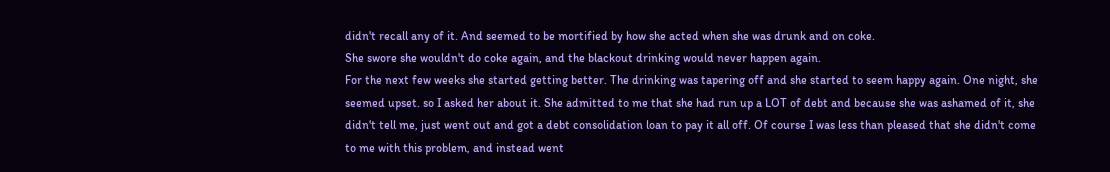didn't recall any of it. And seemed to be mortified by how she acted when she was drunk and on coke.
She swore she wouldn't do coke again, and the blackout drinking would never happen again.
For the next few weeks she started getting better. The drinking was tapering off and she started to seem happy again. One night, she seemed upset. so I asked her about it. She admitted to me that she had run up a LOT of debt and because she was ashamed of it, she didn't tell me, just went out and got a debt consolidation loan to pay it all off. Of course I was less than pleased that she didn't come to me with this problem, and instead went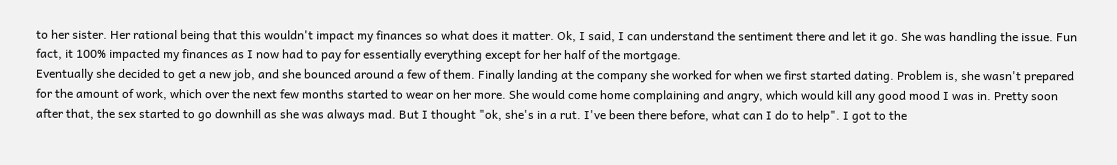to her sister. Her rational being that this wouldn't impact my finances so what does it matter. Ok, I said, I can understand the sentiment there and let it go. She was handling the issue. Fun fact, it 100% impacted my finances as I now had to pay for essentially everything except for her half of the mortgage.
Eventually she decided to get a new job, and she bounced around a few of them. Finally landing at the company she worked for when we first started dating. Problem is, she wasn't prepared for the amount of work, which over the next few months started to wear on her more. She would come home complaining and angry, which would kill any good mood I was in. Pretty soon after that, the sex started to go downhill as she was always mad. But I thought "ok, she's in a rut. I've been there before, what can I do to help". I got to the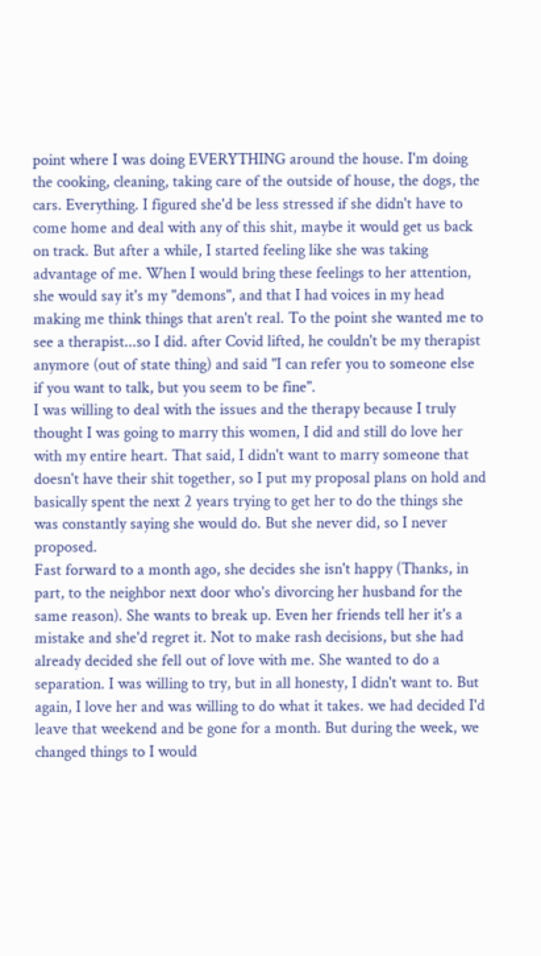point where I was doing EVERYTHING around the house. I'm doing the cooking, cleaning, taking care of the outside of house, the dogs, the cars. Everything. I figured she'd be less stressed if she didn't have to come home and deal with any of this shit, maybe it would get us back on track. But after a while, I started feeling like she was taking advantage of me. When I would bring these feelings to her attention, she would say it's my "demons", and that I had voices in my head making me think things that aren't real. To the point she wanted me to see a therapist...so I did. after Covid lifted, he couldn't be my therapist anymore (out of state thing) and said "I can refer you to someone else if you want to talk, but you seem to be fine".
I was willing to deal with the issues and the therapy because I truly thought I was going to marry this women, I did and still do love her with my entire heart. That said, I didn't want to marry someone that doesn't have their shit together, so I put my proposal plans on hold and basically spent the next 2 years trying to get her to do the things she was constantly saying she would do. But she never did, so I never proposed.
Fast forward to a month ago, she decides she isn't happy (Thanks, in part, to the neighbor next door who's divorcing her husband for the same reason). She wants to break up. Even her friends tell her it's a mistake and she'd regret it. Not to make rash decisions, but she had already decided she fell out of love with me. She wanted to do a separation. I was willing to try, but in all honesty, I didn't want to. But again, I love her and was willing to do what it takes. we had decided I'd leave that weekend and be gone for a month. But during the week, we changed things to I would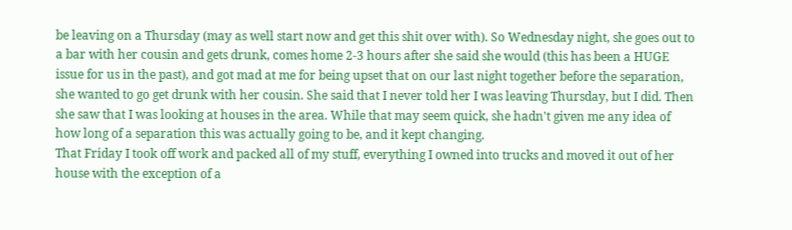be leaving on a Thursday (may as well start now and get this shit over with). So Wednesday night, she goes out to a bar with her cousin and gets drunk, comes home 2-3 hours after she said she would (this has been a HUGE issue for us in the past), and got mad at me for being upset that on our last night together before the separation, she wanted to go get drunk with her cousin. She said that I never told her I was leaving Thursday, but I did. Then she saw that I was looking at houses in the area. While that may seem quick, she hadn't given me any idea of how long of a separation this was actually going to be, and it kept changing.
That Friday I took off work and packed all of my stuff, everything I owned into trucks and moved it out of her house with the exception of a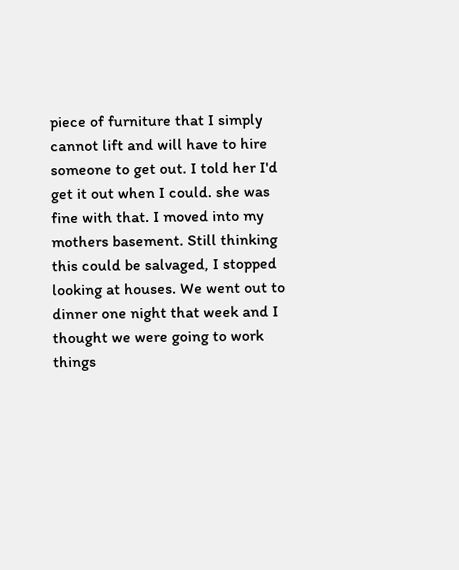piece of furniture that I simply cannot lift and will have to hire someone to get out. I told her I'd get it out when I could. she was fine with that. I moved into my mothers basement. Still thinking this could be salvaged, I stopped looking at houses. We went out to dinner one night that week and I thought we were going to work things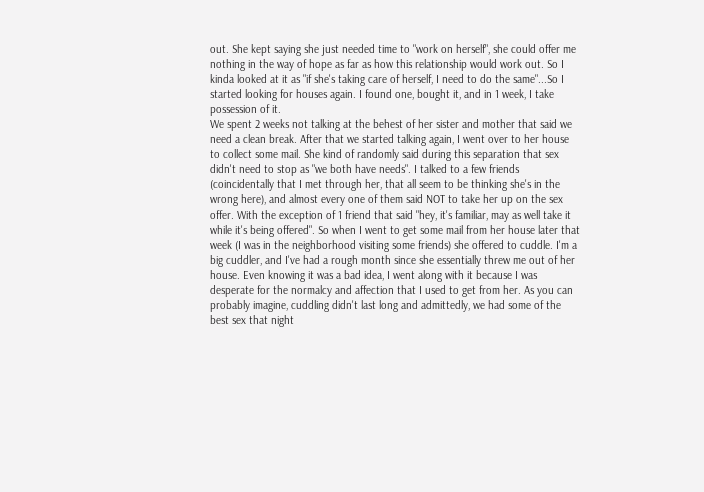out. She kept saying she just needed time to "work on herself", she could offer me nothing in the way of hope as far as how this relationship would work out. So I kinda looked at it as "if she's taking care of herself, I need to do the same"...So I started looking for houses again. I found one, bought it, and in 1 week, I take possession of it.
We spent 2 weeks not talking at the behest of her sister and mother that said we need a clean break. After that we started talking again, I went over to her house to collect some mail. She kind of randomly said during this separation that sex didn't need to stop as "we both have needs". I talked to a few friends (coincidentally that I met through her, that all seem to be thinking she's in the wrong here), and almost every one of them said NOT to take her up on the sex offer. With the exception of 1 friend that said "hey, it's familiar, may as well take it while it's being offered". So when I went to get some mail from her house later that week (I was in the neighborhood visiting some friends) she offered to cuddle. I'm a big cuddler, and I've had a rough month since she essentially threw me out of her house. Even knowing it was a bad idea, I went along with it because I was desperate for the normalcy and affection that I used to get from her. As you can probably imagine, cuddling didn't last long and admittedly, we had some of the best sex that night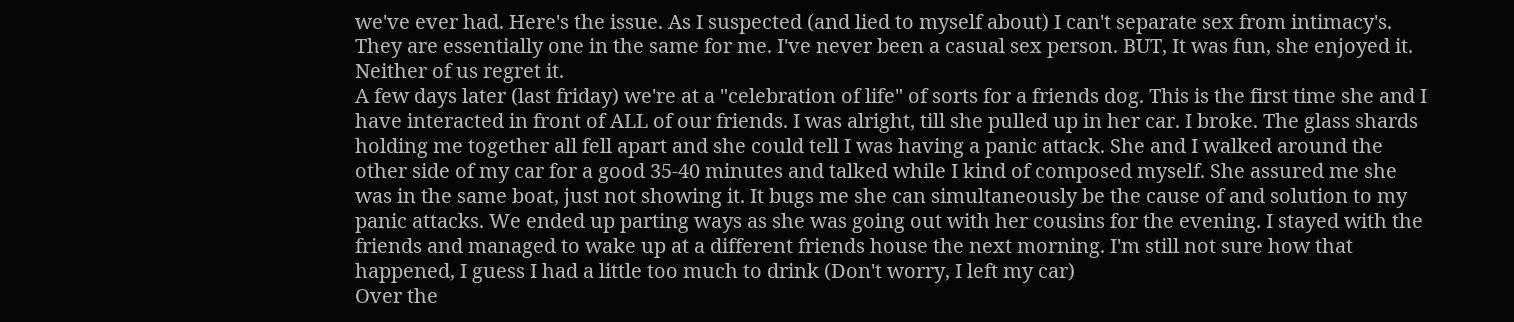we've ever had. Here's the issue. As I suspected (and lied to myself about) I can't separate sex from intimacy's. They are essentially one in the same for me. I've never been a casual sex person. BUT, It was fun, she enjoyed it. Neither of us regret it.
A few days later (last friday) we're at a "celebration of life" of sorts for a friends dog. This is the first time she and I have interacted in front of ALL of our friends. I was alright, till she pulled up in her car. I broke. The glass shards holding me together all fell apart and she could tell I was having a panic attack. She and I walked around the other side of my car for a good 35-40 minutes and talked while I kind of composed myself. She assured me she was in the same boat, just not showing it. It bugs me she can simultaneously be the cause of and solution to my panic attacks. We ended up parting ways as she was going out with her cousins for the evening. I stayed with the friends and managed to wake up at a different friends house the next morning. I'm still not sure how that happened, I guess I had a little too much to drink (Don't worry, I left my car)
Over the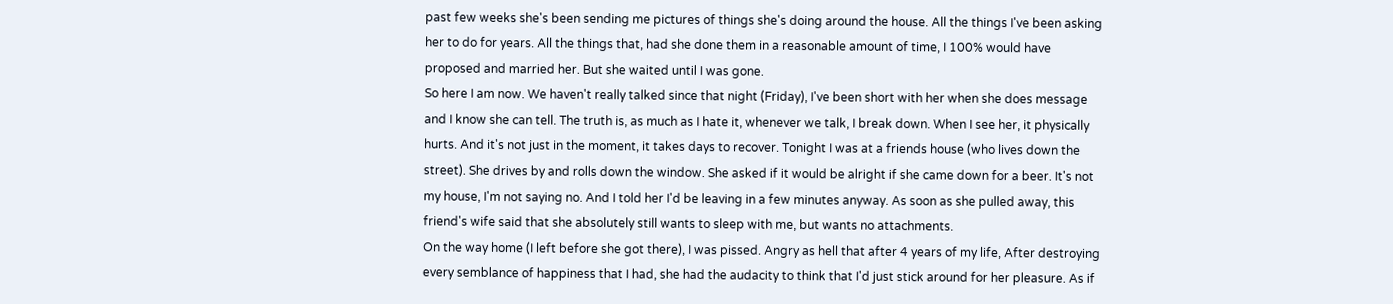past few weeks she's been sending me pictures of things she's doing around the house. All the things I've been asking her to do for years. All the things that, had she done them in a reasonable amount of time, I 100% would have proposed and married her. But she waited until I was gone.
So here I am now. We haven't really talked since that night (Friday), I've been short with her when she does message and I know she can tell. The truth is, as much as I hate it, whenever we talk, I break down. When I see her, it physically hurts. And it's not just in the moment, it takes days to recover. Tonight I was at a friends house (who lives down the street). She drives by and rolls down the window. She asked if it would be alright if she came down for a beer. It's not my house, I'm not saying no. And I told her I'd be leaving in a few minutes anyway. As soon as she pulled away, this friend's wife said that she absolutely still wants to sleep with me, but wants no attachments.
On the way home (I left before she got there), I was pissed. Angry as hell that after 4 years of my life, After destroying every semblance of happiness that I had, she had the audacity to think that I'd just stick around for her pleasure. As if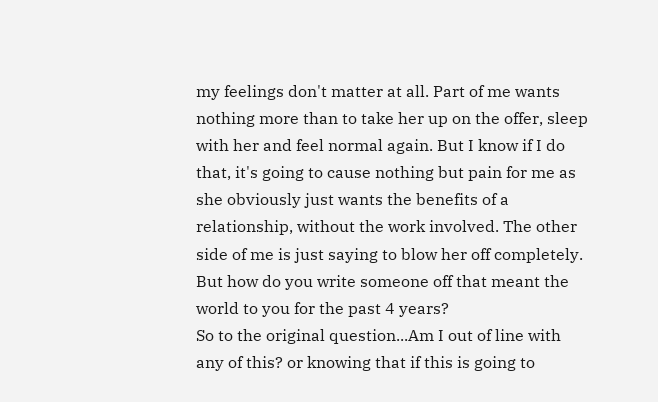my feelings don't matter at all. Part of me wants nothing more than to take her up on the offer, sleep with her and feel normal again. But I know if I do that, it's going to cause nothing but pain for me as she obviously just wants the benefits of a relationship, without the work involved. The other side of me is just saying to blow her off completely. But how do you write someone off that meant the world to you for the past 4 years?
So to the original question...Am I out of line with any of this? or knowing that if this is going to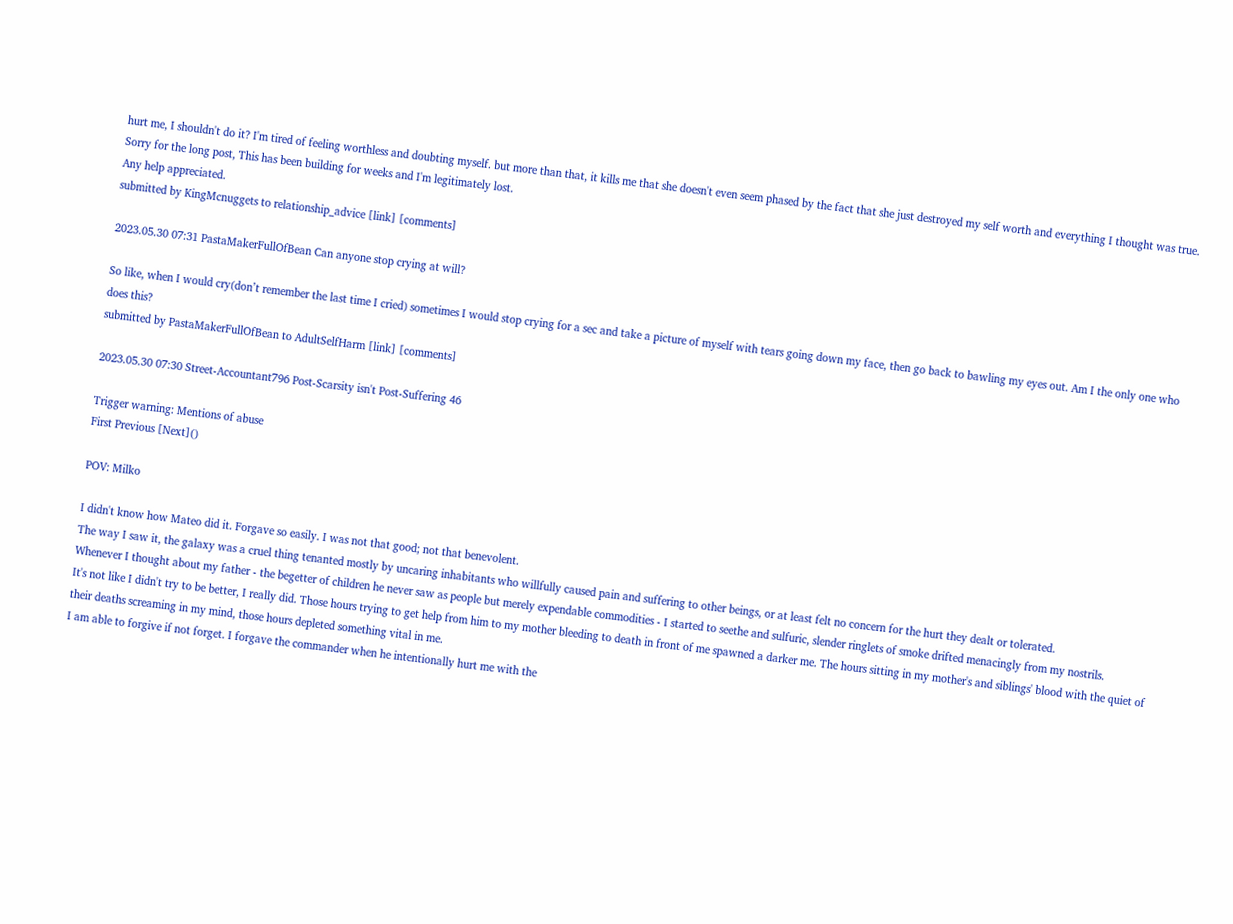hurt me, I shouldn't do it? I'm tired of feeling worthless and doubting myself. but more than that, it kills me that she doesn't even seem phased by the fact that she just destroyed my self worth and everything I thought was true.
Sorry for the long post, This has been building for weeks and I'm legitimately lost.
Any help appreciated.
submitted by KingMcnuggets to relationship_advice [link] [comments]

2023.05.30 07:31 PastaMakerFullOfBean Can anyone stop crying at will?

So like, when I would cry(don’t remember the last time I cried) sometimes I would stop crying for a sec and take a picture of myself with tears going down my face, then go back to bawling my eyes out. Am I the only one who does this?
submitted by PastaMakerFullOfBean to AdultSelfHarm [link] [comments]

2023.05.30 07:30 Street-Accountant796 Post-Scarsity isn't Post-Suffering 46

Trigger warning: Mentions of abuse
First Previous [Next]()

POV: Milko

I didn't know how Mateo did it. Forgave so easily. I was not that good; not that benevolent.
The way I saw it, the galaxy was a cruel thing tenanted mostly by uncaring inhabitants who willfully caused pain and suffering to other beings, or at least felt no concern for the hurt they dealt or tolerated.
Whenever I thought about my father - the begetter of children he never saw as people but merely expendable commodities - I started to seethe and sulfuric, slender ringlets of smoke drifted menacingly from my nostrils.
It's not like I didn't try to be better, I really did. Those hours trying to get help from him to my mother bleeding to death in front of me spawned a darker me. The hours sitting in my mother's and siblings' blood with the quiet of their deaths screaming in my mind, those hours depleted something vital in me.
I am able to forgive if not forget. I forgave the commander when he intentionally hurt me with the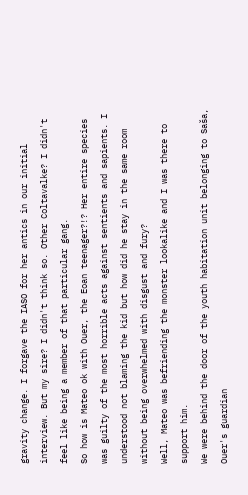gravity change. I forgave the IASO for her antics in our initial interview. But my sire? I didn't think so. Other Coltavalke? I didn't feel like being a member of that particular gang.
So how is Mateo ok with Ouer, the Eoan teenager?!? Her entire species was guilty of the most horrible acts against sentients and sapients. I understood not blaming the kid but how did he stay in the same room without being overwhelmed with disgust and fury?
Well, Mateo was befriending the monster lookalike and I was there to support him.
We were behind the door of the youth habitation unit belonging to Saša, Ouer's guardian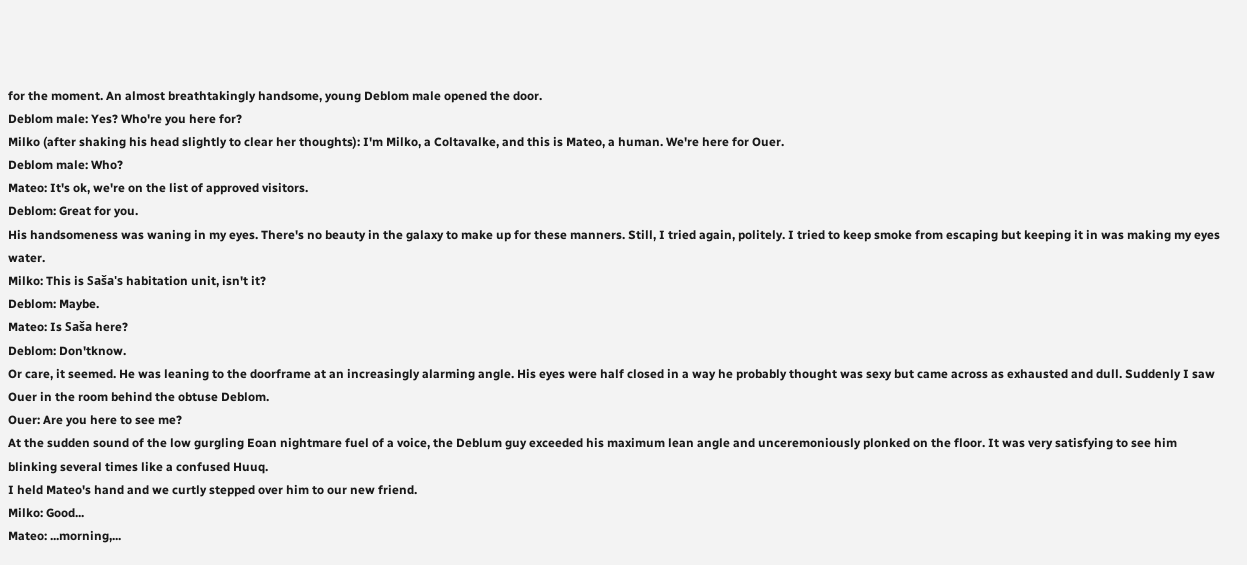for the moment. An almost breathtakingly handsome, young Deblom male opened the door.
Deblom male: Yes? Who're you here for?
Milko (after shaking his head slightly to clear her thoughts): I'm Milko, a Coltavalke, and this is Mateo, a human. We're here for Ouer.
Deblom male: Who?
Mateo: It's ok, we're on the list of approved visitors.
Deblom: Great for you.
His handsomeness was waning in my eyes. There's no beauty in the galaxy to make up for these manners. Still, I tried again, politely. I tried to keep smoke from escaping but keeping it in was making my eyes water.
Milko: This is Saša's habitation unit, isn't it?
Deblom: Maybe.
Mateo: Is Saša here?
Deblom: Don'tknow.
Or care, it seemed. He was leaning to the doorframe at an increasingly alarming angle. His eyes were half closed in a way he probably thought was sexy but came across as exhausted and dull. Suddenly I saw Ouer in the room behind the obtuse Deblom.
Ouer: Are you here to see me?
At the sudden sound of the low gurgling Eoan nightmare fuel of a voice, the Deblum guy exceeded his maximum lean angle and unceremoniously plonked on the floor. It was very satisfying to see him blinking several times like a confused Huuq.
I held Mateo's hand and we curtly stepped over him to our new friend.
Milko: Good...
Mateo: ...morning,...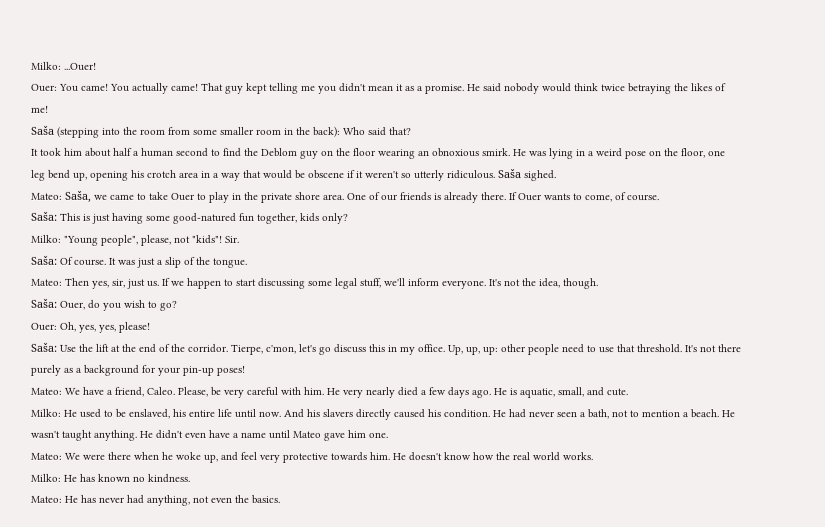Milko: ...Ouer!
Ouer: You came! You actually came! That guy kept telling me you didn't mean it as a promise. He said nobody would think twice betraying the likes of me!
Saša (stepping into the room from some smaller room in the back): Who said that?
It took him about half a human second to find the Deblom guy on the floor wearing an obnoxious smirk. He was lying in a weird pose on the floor, one leg bend up, opening his crotch area in a way that would be obscene if it weren't so utterly ridiculous. Saša sighed.
Mateo: Saša, we came to take Ouer to play in the private shore area. One of our friends is already there. If Ouer wants to come, of course.
Saša: This is just having some good-natured fun together, kids only?
Milko: "Young people", please, not "kids"! Sir.
Saša: Of course. It was just a slip of the tongue.
Mateo: Then yes, sir, just us. If we happen to start discussing some legal stuff, we'll inform everyone. It's not the idea, though.
Saša: Ouer, do you wish to go?
Ouer: Oh, yes, yes, please!
Saša: Use the lift at the end of the corridor. Tierpe, c'mon, let's go discuss this in my office. Up, up, up: other people need to use that threshold. It's not there purely as a background for your pin-up poses!
Mateo: We have a friend, Caleo. Please, be very careful with him. He very nearly died a few days ago. He is aquatic, small, and cute.
Milko: He used to be enslaved, his entire life until now. And his slavers directly caused his condition. He had never seen a bath, not to mention a beach. He wasn't taught anything. He didn't even have a name until Mateo gave him one.
Mateo: We were there when he woke up, and feel very protective towards him. He doesn't know how the real world works.
Milko: He has known no kindness.
Mateo: He has never had anything, not even the basics.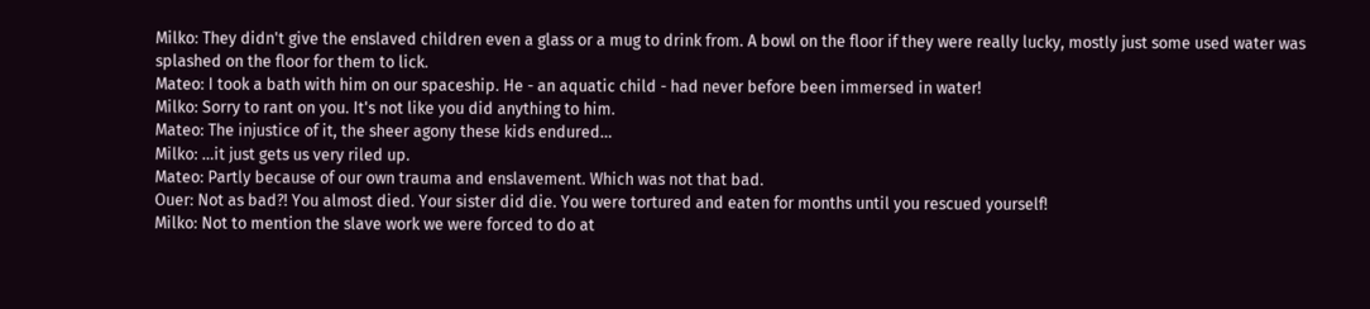Milko: They didn't give the enslaved children even a glass or a mug to drink from. A bowl on the floor if they were really lucky, mostly just some used water was splashed on the floor for them to lick.
Mateo: I took a bath with him on our spaceship. He - an aquatic child - had never before been immersed in water!
Milko: Sorry to rant on you. It's not like you did anything to him.
Mateo: The injustice of it, the sheer agony these kids endured...
Milko: ...it just gets us very riled up.
Mateo: Partly because of our own trauma and enslavement. Which was not that bad.
Ouer: Not as bad?! You almost died. Your sister did die. You were tortured and eaten for months until you rescued yourself!
Milko: Not to mention the slave work we were forced to do at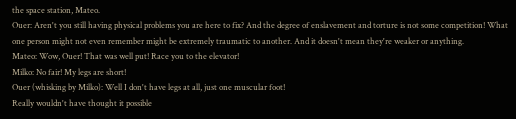the space station, Mateo.
Ouer: Aren't you still having physical problems you are here to fix? And the degree of enslavement and torture is not some competition! What one person might not even remember might be extremely traumatic to another. And it doesn't mean they're weaker or anything.
Mateo: Wow, Ouer! That was well put! Race you to the elevator!
Milko: No fair! My legs are short!
Ouer (whisking by Milko): Well I don't have legs at all, just one muscular foot!
Really wouldn't have thought it possible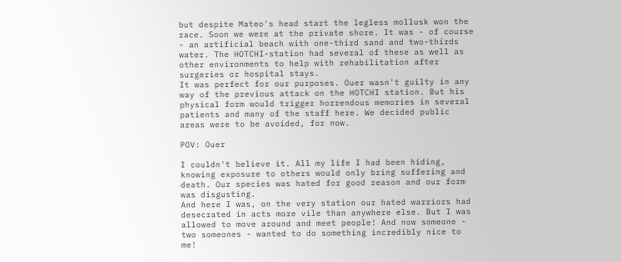but despite Mateo's head start the legless mollusk won the race. Soon we were at the private shore. It was - of course - an artificial beach with one-third sand and two-thirds water. The HOTCHI-station had several of these as well as other environments to help with rehabilitation after surgeries or hospital stays.
It was perfect for our purposes. Ouer wasn't guilty in any way of the previous attack on the HOTCHI station. But his physical form would trigger horrendous memories in several patients and many of the staff here. We decided public areas were to be avoided, for now.

POV: Ouer

I couldn't believe it. All my life I had been hiding, knowing exposure to others would only bring suffering and death. Our species was hated for good reason and our form was disgusting.
And here I was, on the very station our hated warriors had desecrated in acts more vile than anywhere else. But I was allowed to move around and meet people! And now someone - two someones - wanted to do something incredibly nice to me!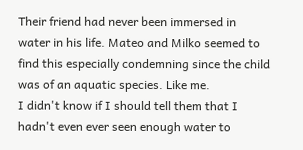Their friend had never been immersed in water in his life. Mateo and Milko seemed to find this especially condemning since the child was of an aquatic species. Like me.
I didn't know if I should tell them that I hadn't even ever seen enough water to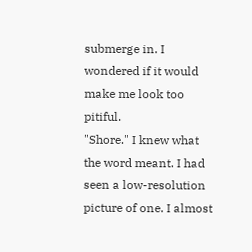submerge in. I wondered if it would make me look too pitiful.
"Shore." I knew what the word meant. I had seen a low-resolution picture of one. I almost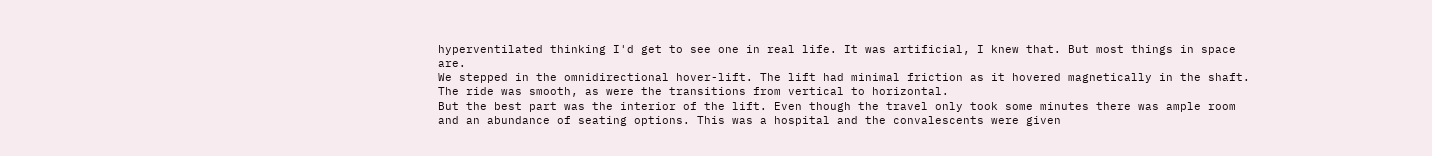hyperventilated thinking I'd get to see one in real life. It was artificial, I knew that. But most things in space are.
We stepped in the omnidirectional hover-lift. The lift had minimal friction as it hovered magnetically in the shaft. The ride was smooth, as were the transitions from vertical to horizontal.
But the best part was the interior of the lift. Even though the travel only took some minutes there was ample room and an abundance of seating options. This was a hospital and the convalescents were given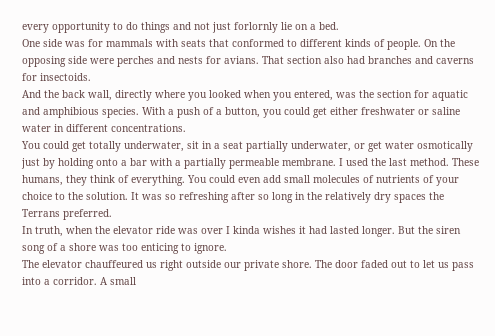every opportunity to do things and not just forlornly lie on a bed.
One side was for mammals with seats that conformed to different kinds of people. On the opposing side were perches and nests for avians. That section also had branches and caverns for insectoids.
And the back wall, directly where you looked when you entered, was the section for aquatic and amphibious species. With a push of a button, you could get either freshwater or saline water in different concentrations.
You could get totally underwater, sit in a seat partially underwater, or get water osmotically just by holding onto a bar with a partially permeable membrane. I used the last method. These humans, they think of everything. You could even add small molecules of nutrients of your choice to the solution. It was so refreshing after so long in the relatively dry spaces the Terrans preferred.
In truth, when the elevator ride was over I kinda wishes it had lasted longer. But the siren song of a shore was too enticing to ignore.
The elevator chauffeured us right outside our private shore. The door faded out to let us pass into a corridor. A small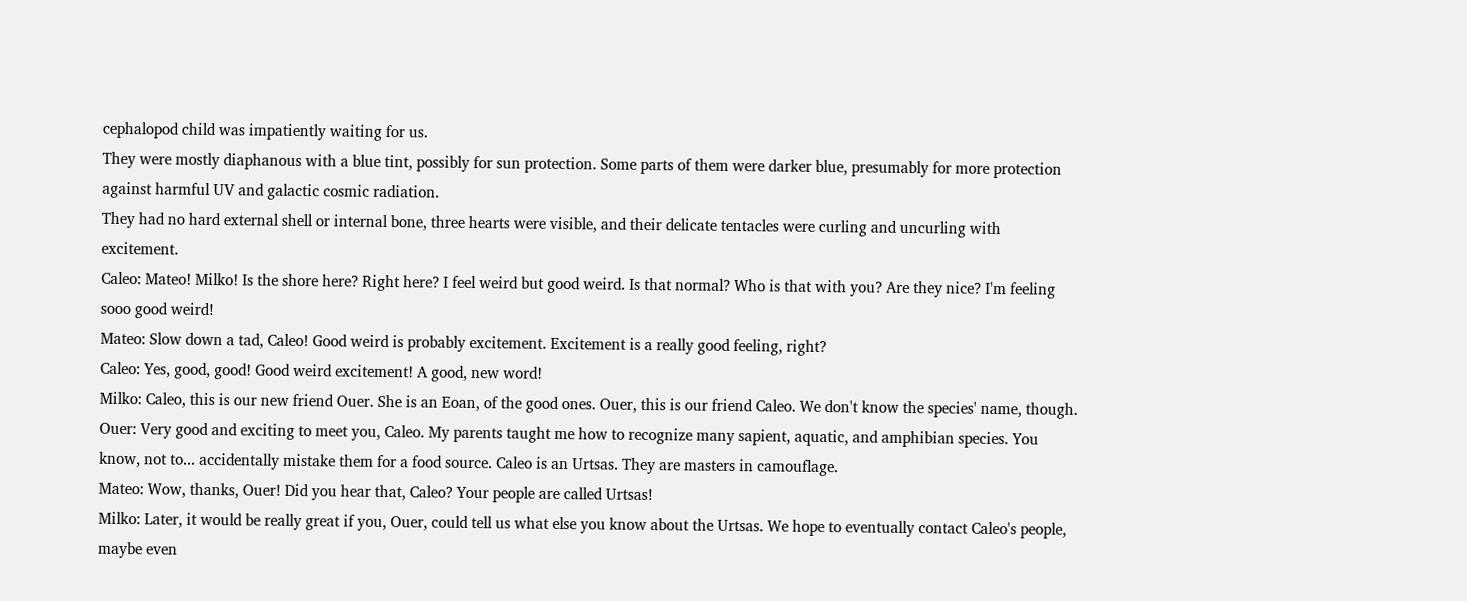cephalopod child was impatiently waiting for us.
They were mostly diaphanous with a blue tint, possibly for sun protection. Some parts of them were darker blue, presumably for more protection against harmful UV and galactic cosmic radiation.
They had no hard external shell or internal bone, three hearts were visible, and their delicate tentacles were curling and uncurling with excitement.
Caleo: Mateo! Milko! Is the shore here? Right here? I feel weird but good weird. Is that normal? Who is that with you? Are they nice? I'm feeling sooo good weird!
Mateo: Slow down a tad, Caleo! Good weird is probably excitement. Excitement is a really good feeling, right?
Caleo: Yes, good, good! Good weird excitement! A good, new word!
Milko: Caleo, this is our new friend Ouer. She is an Eoan, of the good ones. Ouer, this is our friend Caleo. We don't know the species' name, though.
Ouer: Very good and exciting to meet you, Caleo. My parents taught me how to recognize many sapient, aquatic, and amphibian species. You know, not to... accidentally mistake them for a food source. Caleo is an Urtsas. They are masters in camouflage.
Mateo: Wow, thanks, Ouer! Did you hear that, Caleo? Your people are called Urtsas!
Milko: Later, it would be really great if you, Ouer, could tell us what else you know about the Urtsas. We hope to eventually contact Caleo's people, maybe even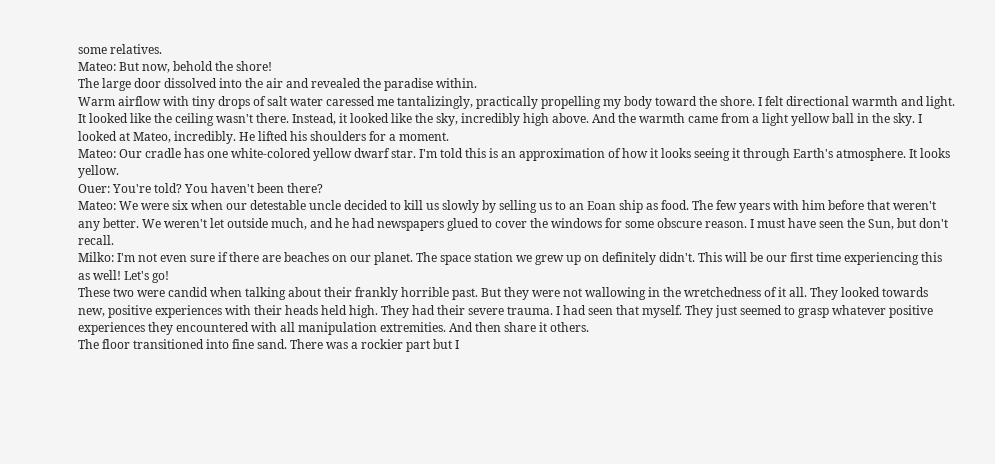some relatives.
Mateo: But now, behold the shore!
The large door dissolved into the air and revealed the paradise within.
Warm airflow with tiny drops of salt water caressed me tantalizingly, practically propelling my body toward the shore. I felt directional warmth and light. It looked like the ceiling wasn't there. Instead, it looked like the sky, incredibly high above. And the warmth came from a light yellow ball in the sky. I looked at Mateo, incredibly. He lifted his shoulders for a moment.
Mateo: Our cradle has one white-colored yellow dwarf star. I'm told this is an approximation of how it looks seeing it through Earth's atmosphere. It looks yellow.
Ouer: You're told? You haven't been there?
Mateo: We were six when our detestable uncle decided to kill us slowly by selling us to an Eoan ship as food. The few years with him before that weren't any better. We weren't let outside much, and he had newspapers glued to cover the windows for some obscure reason. I must have seen the Sun, but don't recall.
Milko: I'm not even sure if there are beaches on our planet. The space station we grew up on definitely didn't. This will be our first time experiencing this as well! Let's go!
These two were candid when talking about their frankly horrible past. But they were not wallowing in the wretchedness of it all. They looked towards new, positive experiences with their heads held high. They had their severe trauma. I had seen that myself. They just seemed to grasp whatever positive experiences they encountered with all manipulation extremities. And then share it others.
The floor transitioned into fine sand. There was a rockier part but I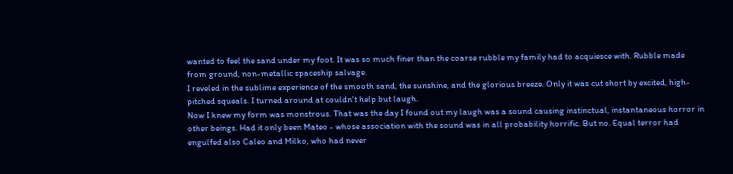wanted to feel the sand under my foot. It was so much finer than the coarse rubble my family had to acquiesce with. Rubble made from ground, non-metallic spaceship salvage.
I reveled in the sublime experience of the smooth sand, the sunshine, and the glorious breeze. Only it was cut short by excited, high-pitched squeals. I turned around at couldn't help but laugh.
Now I knew my form was monstrous. That was the day I found out my laugh was a sound causing instinctual, instantaneous horror in other beings. Had it only been Mateo - whose association with the sound was in all probability horrific. But no. Equal terror had engulfed also Caleo and Milko, who had never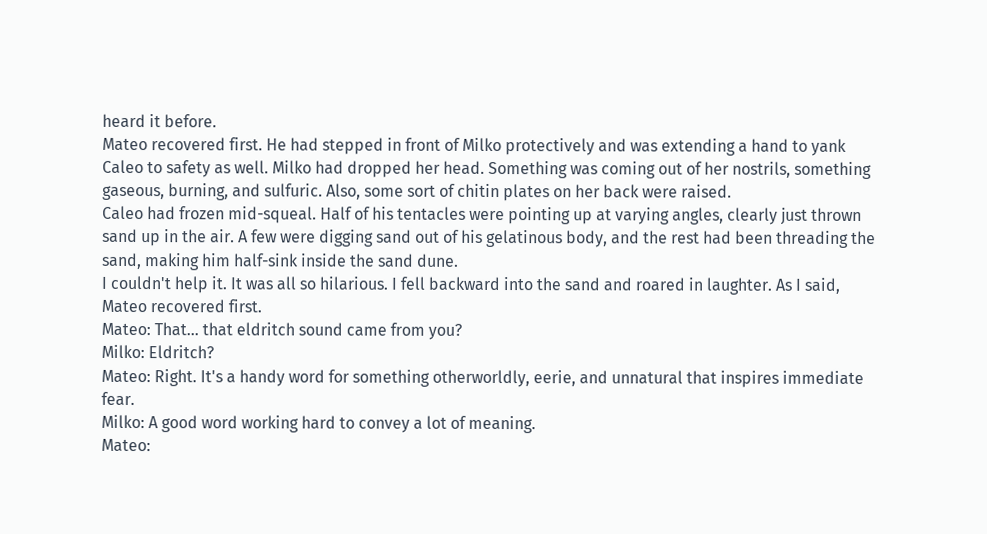heard it before.
Mateo recovered first. He had stepped in front of Milko protectively and was extending a hand to yank Caleo to safety as well. Milko had dropped her head. Something was coming out of her nostrils, something gaseous, burning, and sulfuric. Also, some sort of chitin plates on her back were raised.
Caleo had frozen mid-squeal. Half of his tentacles were pointing up at varying angles, clearly just thrown sand up in the air. A few were digging sand out of his gelatinous body, and the rest had been threading the sand, making him half-sink inside the sand dune.
I couldn't help it. It was all so hilarious. I fell backward into the sand and roared in laughter. As I said, Mateo recovered first.
Mateo: That... that eldritch sound came from you?
Milko: Eldritch?
Mateo: Right. It's a handy word for something otherworldly, eerie, and unnatural that inspires immediate fear.
Milko: A good word working hard to convey a lot of meaning.
Mateo: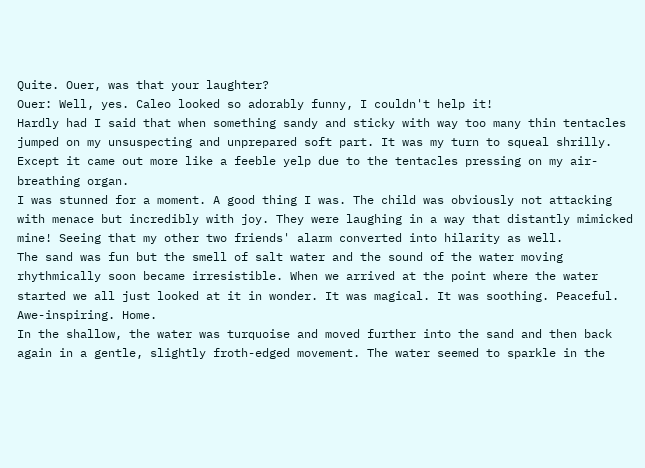Quite. Ouer, was that your laughter?
Ouer: Well, yes. Caleo looked so adorably funny, I couldn't help it!
Hardly had I said that when something sandy and sticky with way too many thin tentacles jumped on my unsuspecting and unprepared soft part. It was my turn to squeal shrilly. Except it came out more like a feeble yelp due to the tentacles pressing on my air-breathing organ.
I was stunned for a moment. A good thing I was. The child was obviously not attacking with menace but incredibly with joy. They were laughing in a way that distantly mimicked mine! Seeing that my other two friends' alarm converted into hilarity as well.
The sand was fun but the smell of salt water and the sound of the water moving rhythmically soon became irresistible. When we arrived at the point where the water started we all just looked at it in wonder. It was magical. It was soothing. Peaceful. Awe-inspiring. Home.
In the shallow, the water was turquoise and moved further into the sand and then back again in a gentle, slightly froth-edged movement. The water seemed to sparkle in the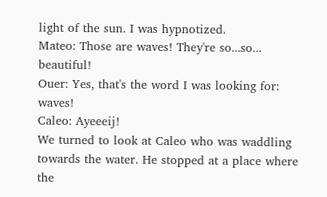light of the sun. I was hypnotized.
Mateo: Those are waves! They're so...so... beautiful!
Ouer: Yes, that's the word I was looking for: waves!
Caleo: Ayeeeij!
We turned to look at Caleo who was waddling towards the water. He stopped at a place where the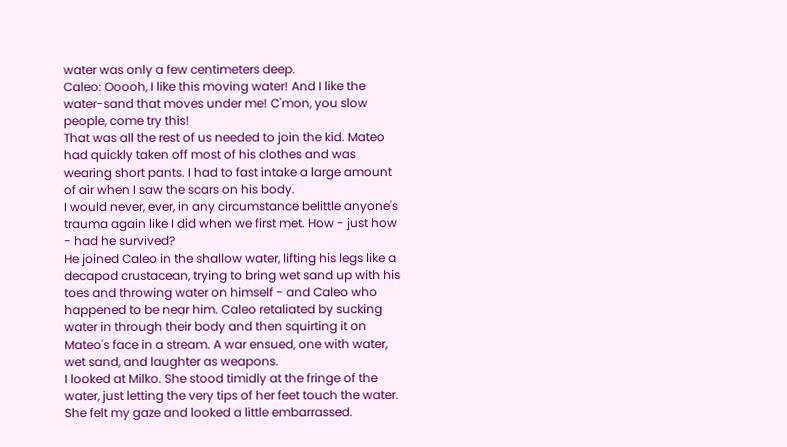water was only a few centimeters deep.
Caleo: Ooooh, I like this moving water! And I like the water-sand that moves under me! C'mon, you slow people, come try this!
That was all the rest of us needed to join the kid. Mateo had quickly taken off most of his clothes and was wearing short pants. I had to fast intake a large amount of air when I saw the scars on his body.
I would never, ever, in any circumstance belittle anyone's trauma again like I did when we first met. How - just how - had he survived?
He joined Caleo in the shallow water, lifting his legs like a decapod crustacean, trying to bring wet sand up with his toes and throwing water on himself - and Caleo who happened to be near him. Caleo retaliated by sucking water in through their body and then squirting it on Mateo's face in a stream. A war ensued, one with water, wet sand, and laughter as weapons.
I looked at Milko. She stood timidly at the fringe of the water, just letting the very tips of her feet touch the water. She felt my gaze and looked a little embarrassed.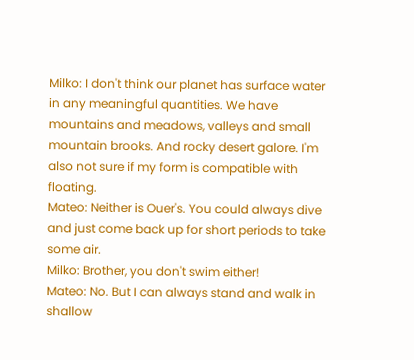Milko: I don't think our planet has surface water in any meaningful quantities. We have mountains and meadows, valleys and small mountain brooks. And rocky desert galore. I'm also not sure if my form is compatible with floating.
Mateo: Neither is Ouer's. You could always dive and just come back up for short periods to take some air.
Milko: Brother, you don't swim either!
Mateo: No. But I can always stand and walk in shallow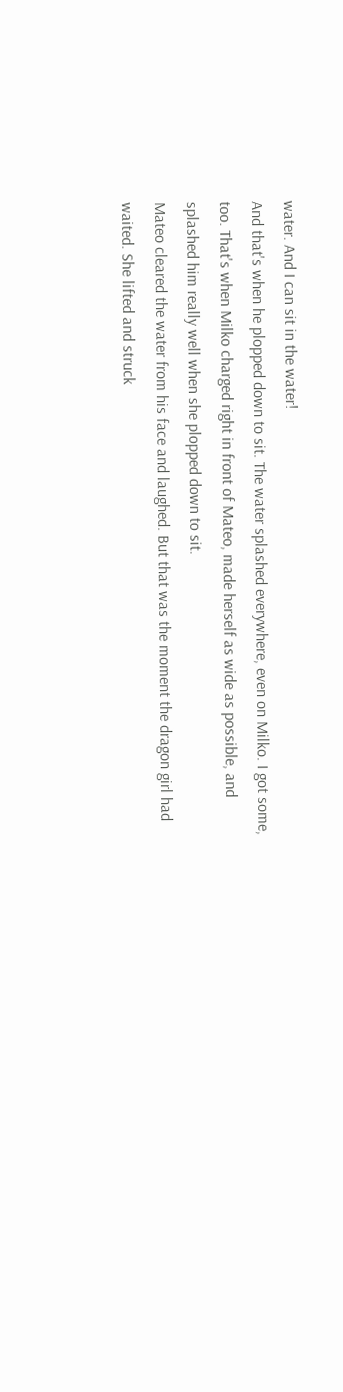water. And I can sit in the water!
And that's when he plopped down to sit. The water splashed everywhere, even on Milko. I got some, too. That's when Milko charged right in front of Mateo, made herself as wide as possible, and splashed him really well when she plopped down to sit.
Mateo cleared the water from his face and laughed. But that was the moment the dragon girl had waited. She lifted and struck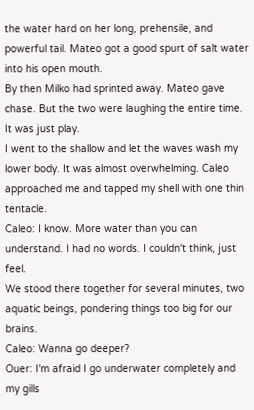the water hard on her long, prehensile, and powerful tail. Mateo got a good spurt of salt water into his open mouth.
By then Milko had sprinted away. Mateo gave chase. But the two were laughing the entire time. It was just play.
I went to the shallow and let the waves wash my lower body. It was almost overwhelming. Caleo approached me and tapped my shell with one thin tentacle.
Caleo: I know. More water than you can understand. I had no words. I couldn't think, just feel.
We stood there together for several minutes, two aquatic beings, pondering things too big for our brains.
Caleo: Wanna go deeper?
Ouer: I'm afraid I go underwater completely and my gills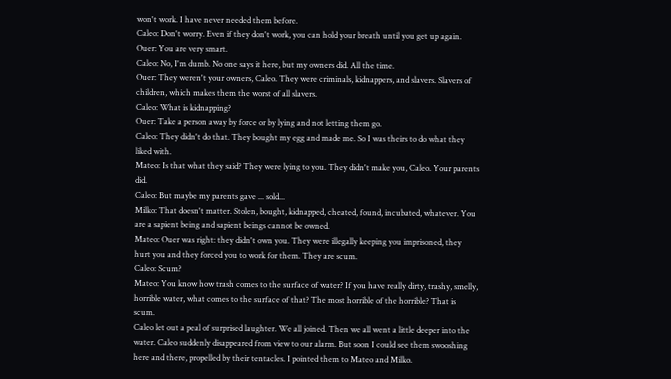won't work. I have never needed them before.
Caleo: Don't worry. Even if they don't work, you can hold your breath until you get up again.
Ouer: You are very smart.
Caleo: No, I'm dumb. No one says it here, but my owners did. All the time.
Ouer: They weren't your owners, Caleo. They were criminals, kidnappers, and slavers. Slavers of children, which makes them the worst of all slavers.
Caleo: What is kidnapping?
Ouer: Take a person away by force or by lying and not letting them go.
Caleo: They didn't do that. They bought my egg and made me. So I was theirs to do what they liked with.
Mateo: Is that what they said? They were lying to you. They didn't make you, Caleo. Your parents did.
Caleo: But maybe my parents gave ... sold...
Milko: That doesn't matter. Stolen, bought, kidnapped, cheated, found, incubated, whatever. You are a sapient being and sapient beings cannot be owned.
Mateo: Ouer was right: they didn't own you. They were illegally keeping you imprisoned, they hurt you and they forced you to work for them. They are scum.
Caleo: Scum?
Mateo: You know how trash comes to the surface of water? If you have really dirty, trashy, smelly, horrible water, what comes to the surface of that? The most horrible of the horrible? That is scum.
Caleo let out a peal of surprised laughter. We all joined. Then we all went a little deeper into the water. Caleo suddenly disappeared from view to our alarm. But soon I could see them swooshing here and there, propelled by their tentacles. I pointed them to Mateo and Milko.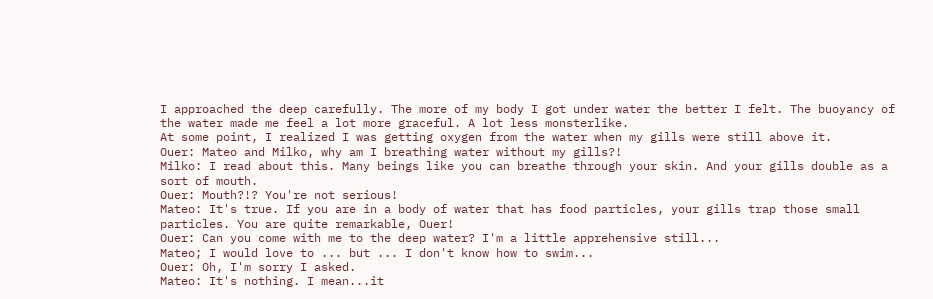I approached the deep carefully. The more of my body I got under water the better I felt. The buoyancy of the water made me feel a lot more graceful. A lot less monsterlike.
At some point, I realized I was getting oxygen from the water when my gills were still above it.
Ouer: Mateo and Milko, why am I breathing water without my gills?!
Milko: I read about this. Many beings like you can breathe through your skin. And your gills double as a sort of mouth.
Ouer: Mouth?!? You're not serious!
Mateo: It's true. If you are in a body of water that has food particles, your gills trap those small particles. You are quite remarkable, Ouer!
Ouer: Can you come with me to the deep water? I'm a little apprehensive still...
Mateo; I would love to ... but ... I don't know how to swim...
Ouer: Oh, I'm sorry I asked.
Mateo: It's nothing. I mean...it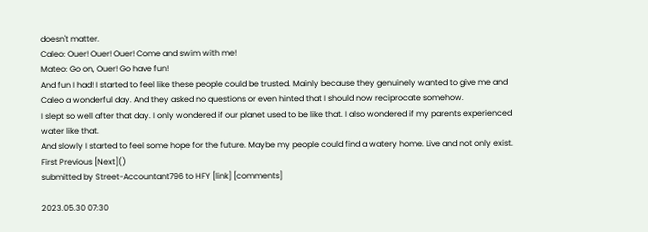doesn't matter.
Caleo: Ouer! Ouer! Ouer! Come and swim with me!
Mateo: Go on, Ouer! Go have fun!
And fun I had! I started to feel like these people could be trusted. Mainly because they genuinely wanted to give me and Caleo a wonderful day. And they asked no questions or even hinted that I should now reciprocate somehow.
I slept so well after that day. I only wondered if our planet used to be like that. I also wondered if my parents experienced water like that.
And slowly I started to feel some hope for the future. Maybe my people could find a watery home. Live and not only exist.
First Previous [Next]()
submitted by Street-Accountant796 to HFY [link] [comments]

2023.05.30 07:30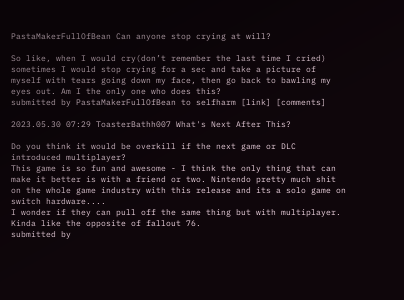PastaMakerFullOfBean Can anyone stop crying at will?

So like, when I would cry(don’t remember the last time I cried) sometimes I would stop crying for a sec and take a picture of myself with tears going down my face, then go back to bawling my eyes out. Am I the only one who does this?
submitted by PastaMakerFullOfBean to selfharm [link] [comments]

2023.05.30 07:29 ToasterBathh007 What's Next After This?

Do you think it would be overkill if the next game or DLC introduced multiplayer?
This game is so fun and awesome - I think the only thing that can make it better is with a friend or two. Nintendo pretty much shit on the whole game industry with this release and its a solo game on switch hardware....
I wonder if they can pull off the same thing but with multiplayer. Kinda like the opposite of fallout 76.
submitted by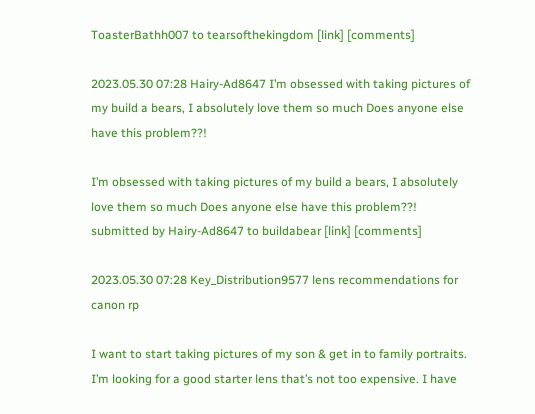ToasterBathh007 to tearsofthekingdom [link] [comments]

2023.05.30 07:28 Hairy-Ad8647 I’m obsessed with taking pictures of my build a bears, I absolutely love them so much Does anyone else have this problem??!

I’m obsessed with taking pictures of my build a bears, I absolutely love them so much Does anyone else have this problem??! submitted by Hairy-Ad8647 to buildabear [link] [comments]

2023.05.30 07:28 Key_Distribution9577 lens recommendations for canon rp

I want to start taking pictures of my son & get in to family portraits. I’m looking for a good starter lens that’s not too expensive. I have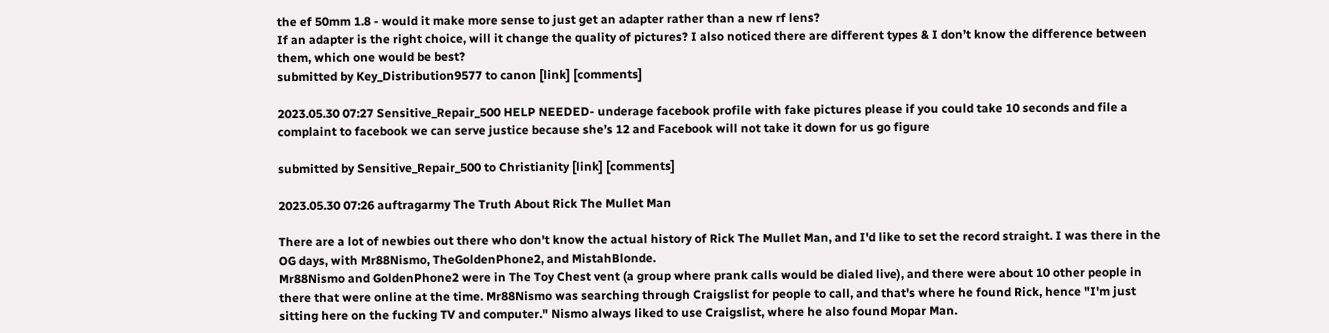the ef 50mm 1.8 - would it make more sense to just get an adapter rather than a new rf lens?
If an adapter is the right choice, will it change the quality of pictures? I also noticed there are different types & I don’t know the difference between them, which one would be best?
submitted by Key_Distribution9577 to canon [link] [comments]

2023.05.30 07:27 Sensitive_Repair_500 HELP NEEDED- underage facebook profile with fake pictures please if you could take 10 seconds and file a complaint to facebook we can serve justice because she’s 12 and Facebook will not take it down for us go figure

submitted by Sensitive_Repair_500 to Christianity [link] [comments]

2023.05.30 07:26 auftragarmy The Truth About Rick The Mullet Man

There are a lot of newbies out there who don't know the actual history of Rick The Mullet Man, and I'd like to set the record straight. I was there in the OG days, with Mr88Nismo, TheGoldenPhone2, and MistahBlonde.
Mr88Nismo and GoldenPhone2 were in The Toy Chest vent (a group where prank calls would be dialed live), and there were about 10 other people in there that were online at the time. Mr88Nismo was searching through Craigslist for people to call, and that's where he found Rick, hence "I'm just sitting here on the fucking TV and computer." Nismo always liked to use Craigslist, where he also found Mopar Man.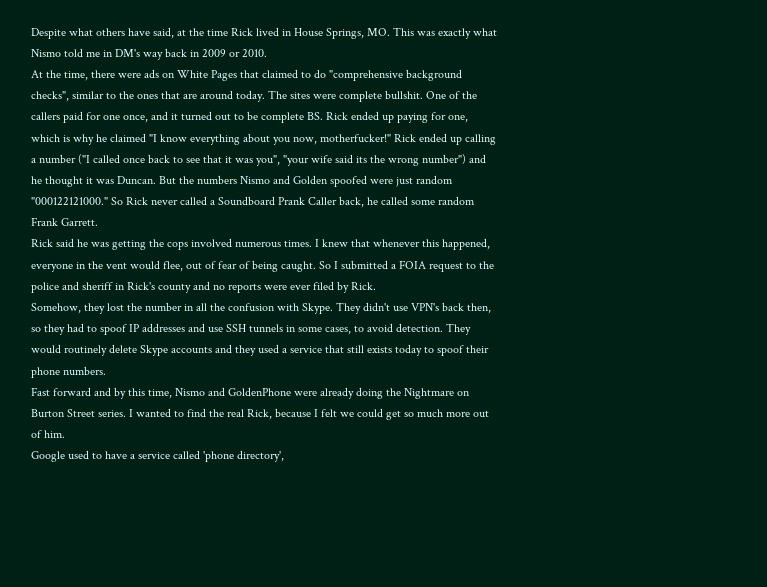Despite what others have said, at the time Rick lived in House Springs, MO. This was exactly what Nismo told me in DM's way back in 2009 or 2010.
At the time, there were ads on White Pages that claimed to do "comprehensive background checks", similar to the ones that are around today. The sites were complete bullshit. One of the callers paid for one once, and it turned out to be complete BS. Rick ended up paying for one, which is why he claimed "I know everything about you now, motherfucker!" Rick ended up calling a number ("I called once back to see that it was you", "your wife said its the wrong number") and he thought it was Duncan. But the numbers Nismo and Golden spoofed were just random "000122121000." So Rick never called a Soundboard Prank Caller back, he called some random Frank Garrett.
Rick said he was getting the cops involved numerous times. I knew that whenever this happened, everyone in the vent would flee, out of fear of being caught. So I submitted a FOIA request to the police and sheriff in Rick's county and no reports were ever filed by Rick.
Somehow, they lost the number in all the confusion with Skype. They didn't use VPN's back then, so they had to spoof IP addresses and use SSH tunnels in some cases, to avoid detection. They would routinely delete Skype accounts and they used a service that still exists today to spoof their phone numbers.
Fast forward and by this time, Nismo and GoldenPhone were already doing the Nightmare on Burton Street series. I wanted to find the real Rick, because I felt we could get so much more out of him.
Google used to have a service called 'phone directory',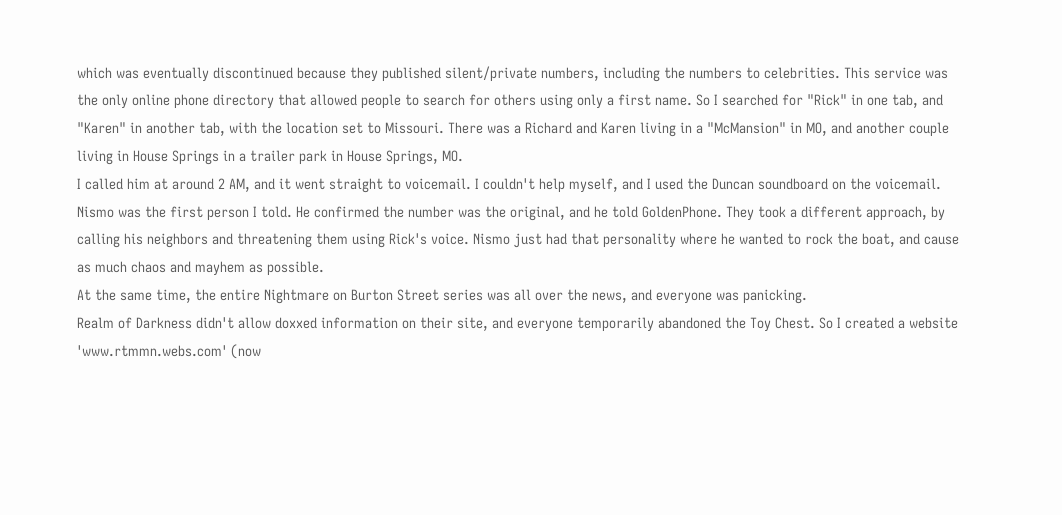which was eventually discontinued because they published silent/private numbers, including the numbers to celebrities. This service was the only online phone directory that allowed people to search for others using only a first name. So I searched for "Rick" in one tab, and "Karen" in another tab, with the location set to Missouri. There was a Richard and Karen living in a "McMansion" in MO, and another couple living in House Springs in a trailer park in House Springs, MO.
I called him at around 2 AM, and it went straight to voicemail. I couldn't help myself, and I used the Duncan soundboard on the voicemail.
Nismo was the first person I told. He confirmed the number was the original, and he told GoldenPhone. They took a different approach, by calling his neighbors and threatening them using Rick's voice. Nismo just had that personality where he wanted to rock the boat, and cause as much chaos and mayhem as possible.
At the same time, the entire Nightmare on Burton Street series was all over the news, and everyone was panicking.
Realm of Darkness didn't allow doxxed information on their site, and everyone temporarily abandoned the Toy Chest. So I created a website 'www.rtmmn.webs.com' (now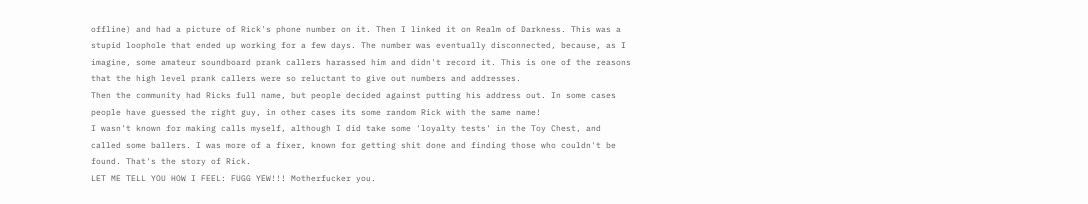offline) and had a picture of Rick's phone number on it. Then I linked it on Realm of Darkness. This was a stupid loophole that ended up working for a few days. The number was eventually disconnected, because, as I imagine, some amateur soundboard prank callers harassed him and didn't record it. This is one of the reasons that the high level prank callers were so reluctant to give out numbers and addresses.
Then the community had Ricks full name, but people decided against putting his address out. In some cases people have guessed the right guy, in other cases its some random Rick with the same name!
I wasn't known for making calls myself, although I did take some 'loyalty tests' in the Toy Chest, and called some ballers. I was more of a fixer, known for getting shit done and finding those who couldn't be found. That's the story of Rick.
LET ME TELL YOU HOW I FEEL: FUGG YEW!!! Motherfucker you.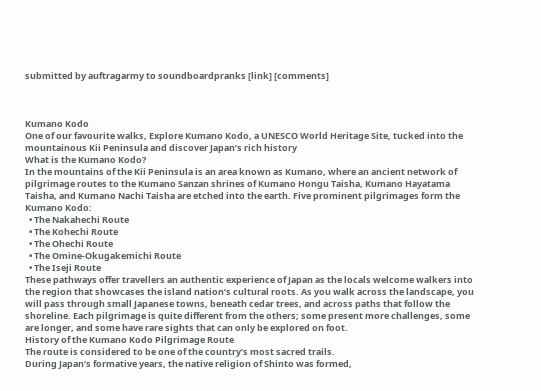submitted by auftragarmy to soundboardpranks [link] [comments]



Kumano Kodo
One of our favourite walks, Explore Kumano Kodo, a UNESCO World Heritage Site, tucked into the mountainous Kii Peninsula and discover Japan’s rich history
What is the Kumano Kodo?
In the mountains of the Kii Peninsula is an area known as Kumano, where an ancient network of pilgrimage routes to the Kumano Sanzan shrines of Kumano Hongu Taisha, Kumano Hayatama Taisha, and Kumano Nachi Taisha are etched into the earth. Five prominent pilgrimages form the Kumano Kodo:
  • The Nakahechi Route
  • The Kohechi Route
  • The Ohechi Route
  • The Omine-Okugakemichi Route
  • The Iseji Route
These pathways offer travellers an authentic experience of Japan as the locals welcome walkers into the region that showcases the island nation’s cultural roots. As you walk across the landscape, you will pass through small Japanese towns, beneath cedar trees, and across paths that follow the shoreline. Each pilgrimage is quite different from the others; some present more challenges, some are longer, and some have rare sights that can only be explored on foot.
History of the Kumano Kodo Pilgrimage Route
The route is considered to be one of the country’s most sacred trails.
During Japan’s formative years, the native religion of Shinto was formed,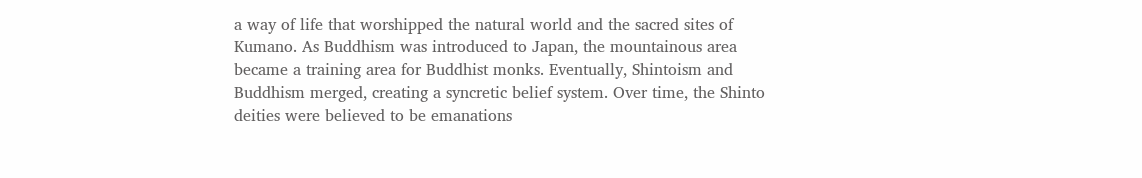a way of life that worshipped the natural world and the sacred sites of Kumano. As Buddhism was introduced to Japan, the mountainous area became a training area for Buddhist monks. Eventually, Shintoism and Buddhism merged, creating a syncretic belief system. Over time, the Shinto deities were believed to be emanations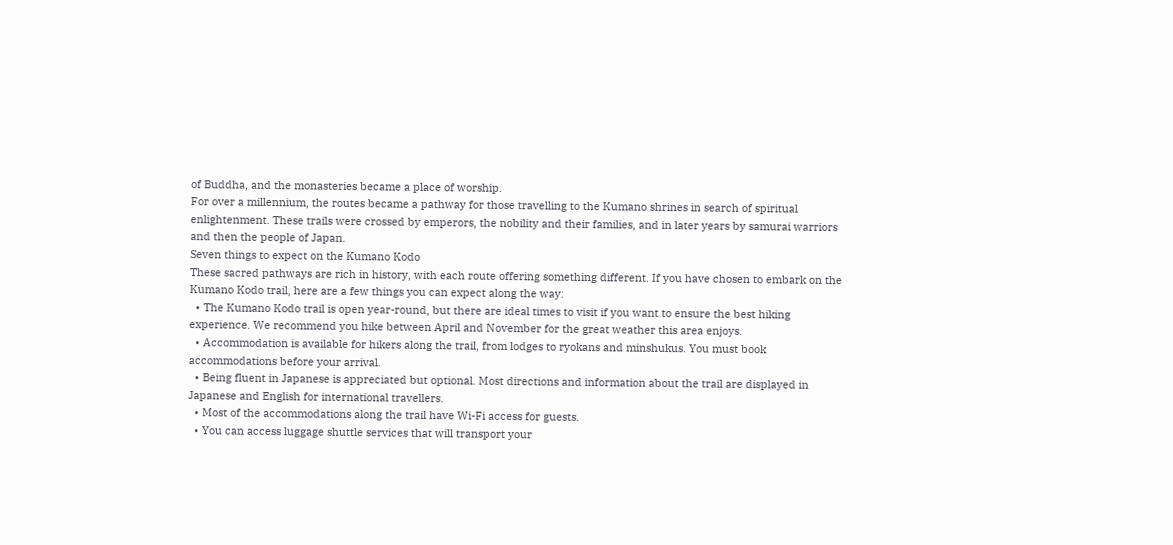of Buddha, and the monasteries became a place of worship.
For over a millennium, the routes became a pathway for those travelling to the Kumano shrines in search of spiritual enlightenment. These trails were crossed by emperors, the nobility and their families, and in later years by samurai warriors and then the people of Japan.
Seven things to expect on the Kumano Kodo
These sacred pathways are rich in history, with each route offering something different. If you have chosen to embark on the Kumano Kodo trail, here are a few things you can expect along the way:
  • The Kumano Kodo trail is open year-round, but there are ideal times to visit if you want to ensure the best hiking experience. We recommend you hike between April and November for the great weather this area enjoys.
  • Accommodation is available for hikers along the trail, from lodges to ryokans and minshukus. You must book accommodations before your arrival.
  • Being fluent in Japanese is appreciated but optional. Most directions and information about the trail are displayed in Japanese and English for international travellers.
  • Most of the accommodations along the trail have Wi-Fi access for guests.
  • You can access luggage shuttle services that will transport your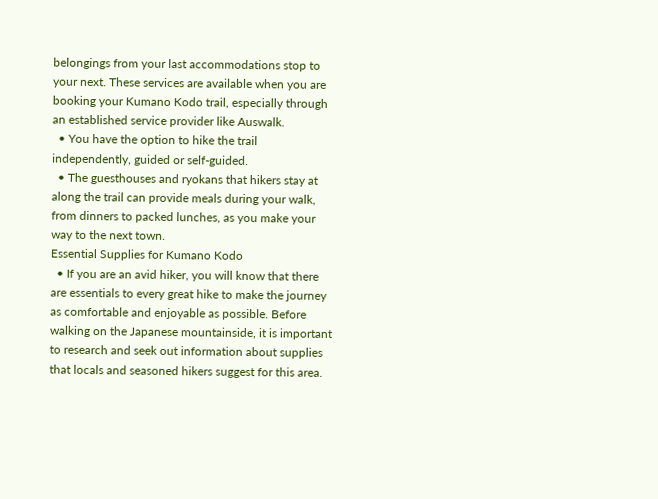belongings from your last accommodations stop to your next. These services are available when you are booking your Kumano Kodo trail, especially through an established service provider like Auswalk.
  • You have the option to hike the trail independently, guided or self-guided.
  • The guesthouses and ryokans that hikers stay at along the trail can provide meals during your walk, from dinners to packed lunches, as you make your way to the next town.
Essential Supplies for Kumano Kodo
  • If you are an avid hiker, you will know that there are essentials to every great hike to make the journey as comfortable and enjoyable as possible. Before walking on the Japanese mountainside, it is important to research and seek out information about supplies that locals and seasoned hikers suggest for this area.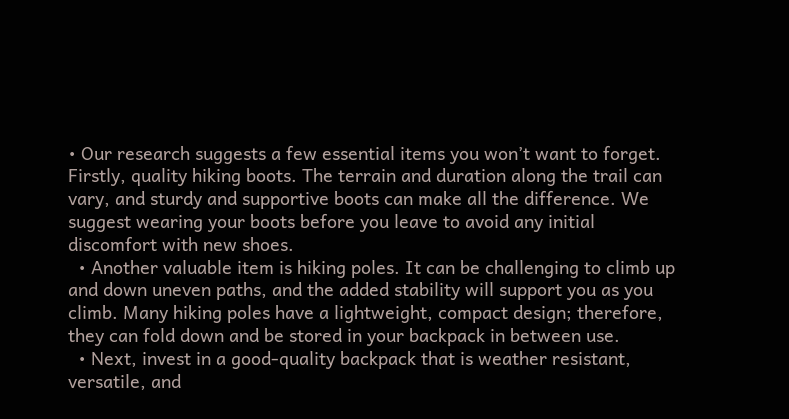• Our research suggests a few essential items you won’t want to forget. Firstly, quality hiking boots. The terrain and duration along the trail can vary, and sturdy and supportive boots can make all the difference. We suggest wearing your boots before you leave to avoid any initial discomfort with new shoes.
  • Another valuable item is hiking poles. It can be challenging to climb up and down uneven paths, and the added stability will support you as you climb. Many hiking poles have a lightweight, compact design; therefore, they can fold down and be stored in your backpack in between use.
  • Next, invest in a good-quality backpack that is weather resistant, versatile, and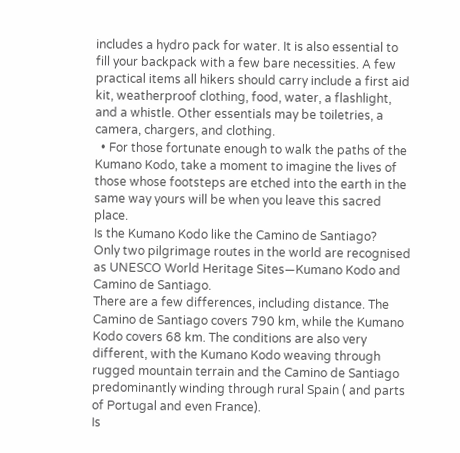includes a hydro pack for water. It is also essential to fill your backpack with a few bare necessities. A few practical items all hikers should carry include a first aid kit, weatherproof clothing, food, water, a flashlight, and a whistle. Other essentials may be toiletries, a camera, chargers, and clothing.
  • For those fortunate enough to walk the paths of the Kumano Kodo, take a moment to imagine the lives of those whose footsteps are etched into the earth in the same way yours will be when you leave this sacred place.
Is the Kumano Kodo like the Camino de Santiago?
Only two pilgrimage routes in the world are recognised as UNESCO World Heritage Sites—Kumano Kodo and Camino de Santiago.
There are a few differences, including distance. The Camino de Santiago covers 790 km, while the Kumano Kodo covers 68 km. The conditions are also very different, with the Kumano Kodo weaving through rugged mountain terrain and the Camino de Santiago predominantly winding through rural Spain ( and parts of Portugal and even France).
Is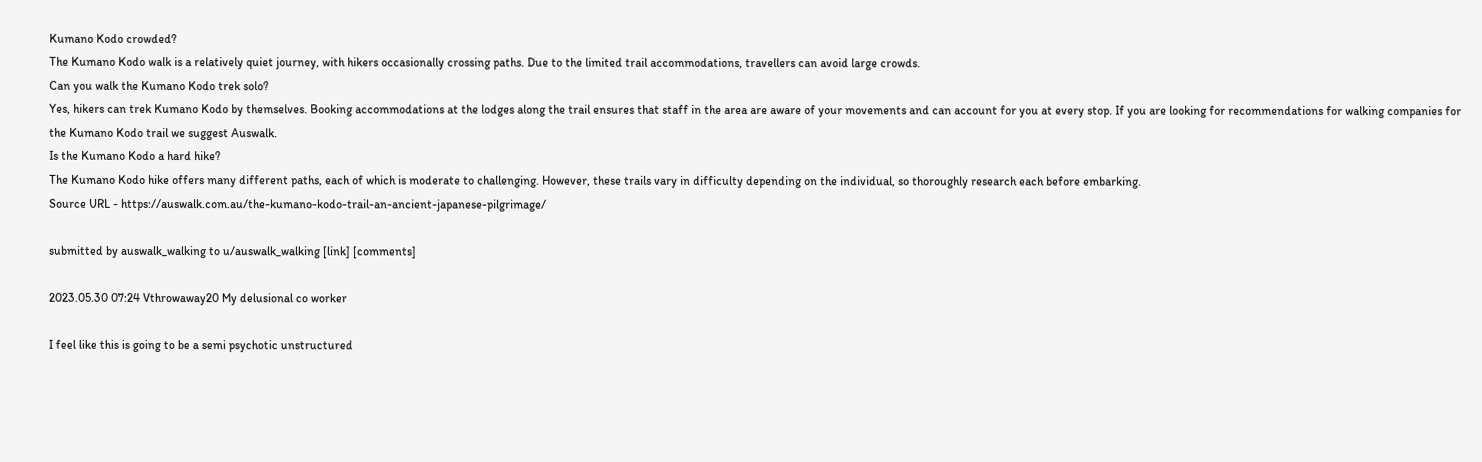Kumano Kodo crowded?
The Kumano Kodo walk is a relatively quiet journey, with hikers occasionally crossing paths. Due to the limited trail accommodations, travellers can avoid large crowds.
Can you walk the Kumano Kodo trek solo?
Yes, hikers can trek Kumano Kodo by themselves. Booking accommodations at the lodges along the trail ensures that staff in the area are aware of your movements and can account for you at every stop. If you are looking for recommendations for walking companies for the Kumano Kodo trail we suggest Auswalk.
Is the Kumano Kodo a hard hike?
The Kumano Kodo hike offers many different paths, each of which is moderate to challenging. However, these trails vary in difficulty depending on the individual, so thoroughly research each before embarking.
Source URL - https://auswalk.com.au/the-kumano-kodo-trail-an-ancient-japanese-pilgrimage/

submitted by auswalk_walking to u/auswalk_walking [link] [comments]

2023.05.30 07:24 Vthrowaway20 My delusional co worker

I feel like this is going to be a semi psychotic unstructured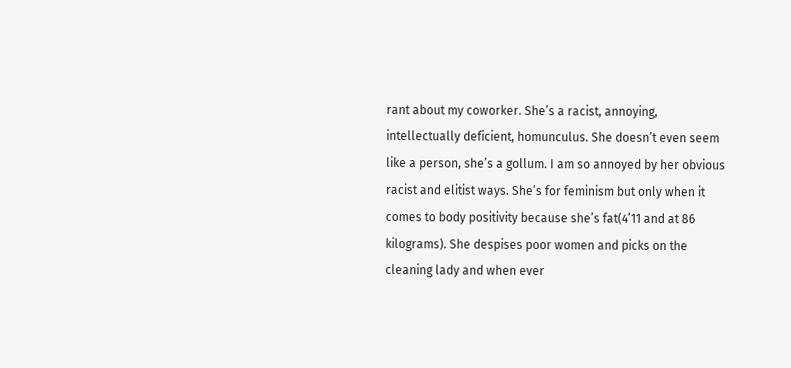rant about my coworker. She’s a racist, annoying, intellectually deficient, homunculus. She doesn’t even seem like a person, she’s a gollum. I am so annoyed by her obvious racist and elitist ways. She’s for feminism but only when it comes to body positivity because she’s fat(4’11 and at 86 kilograms). She despises poor women and picks on the cleaning lady and when ever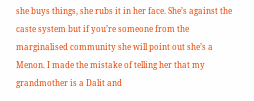she buys things, she rubs it in her face. She’s against the caste system but if you’re someone from the marginalised community she will point out she’s a Menon. I made the mistake of telling her that my grandmother is a Dalit and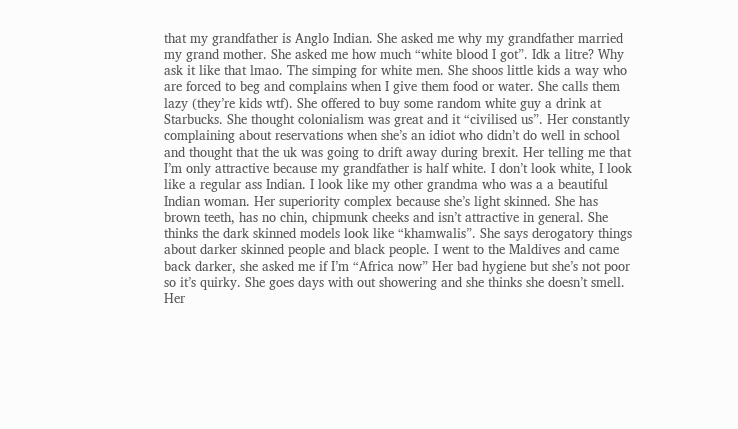that my grandfather is Anglo Indian. She asked me why my grandfather married my grand mother. She asked me how much “white blood I got”. Idk a litre? Why ask it like that lmao. The simping for white men. She shoos little kids a way who are forced to beg and complains when I give them food or water. She calls them lazy (they’re kids wtf). She offered to buy some random white guy a drink at Starbucks. She thought colonialism was great and it “civilised us”. Her constantly complaining about reservations when she’s an idiot who didn’t do well in school and thought that the uk was going to drift away during brexit. Her telling me that I’m only attractive because my grandfather is half white. I don’t look white, I look like a regular ass Indian. I look like my other grandma who was a a beautiful Indian woman. Her superiority complex because she’s light skinned. She has brown teeth, has no chin, chipmunk cheeks and isn’t attractive in general. She thinks the dark skinned models look like “khamwalis”. She says derogatory things about darker skinned people and black people. I went to the Maldives and came back darker, she asked me if I’m “Africa now” Her bad hygiene but she’s not poor so it’s quirky. She goes days with out showering and she thinks she doesn’t smell. Her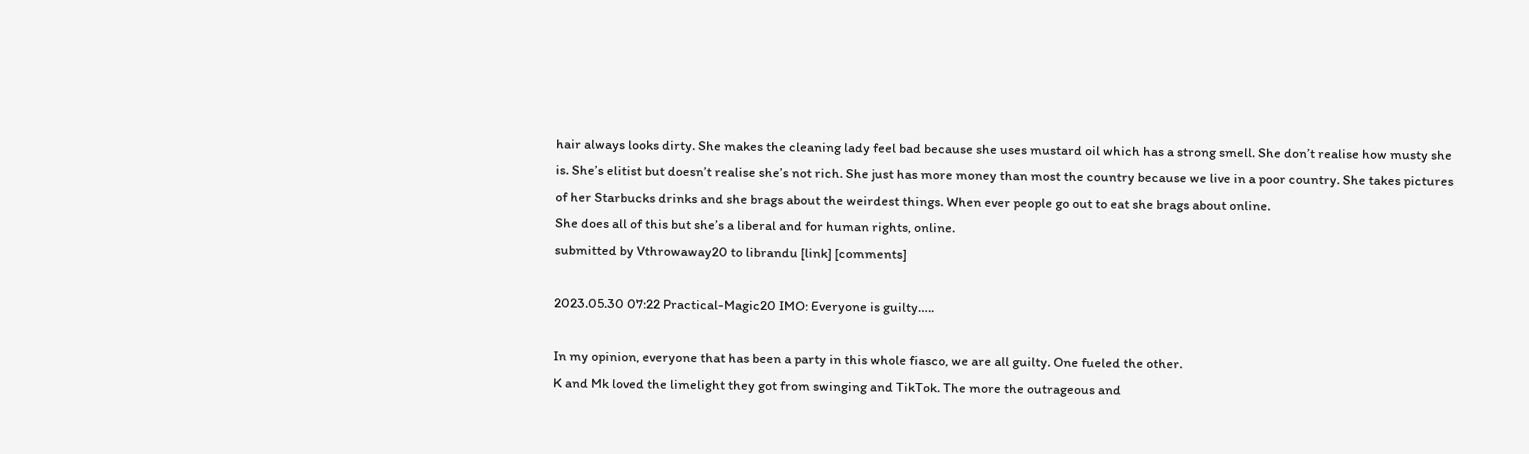hair always looks dirty. She makes the cleaning lady feel bad because she uses mustard oil which has a strong smell. She don’t realise how musty she is. She’s elitist but doesn’t realise she’s not rich. She just has more money than most the country because we live in a poor country. She takes pictures of her Starbucks drinks and she brags about the weirdest things. When ever people go out to eat she brags about online.
She does all of this but she’s a liberal and for human rights, online.
submitted by Vthrowaway20 to librandu [link] [comments]

2023.05.30 07:22 Practical-Magic20 IMO: Everyone is guilty…..

In my opinion, everyone that has been a party in this whole fiasco, we are all guilty. One fueled the other.
K and Mk loved the limelight they got from swinging and TikTok. The more the outrageous and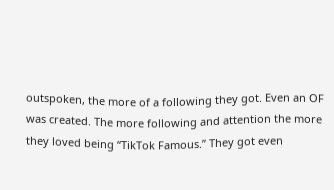outspoken, the more of a following they got. Even an OF was created. The more following and attention the more they loved being “TikTok Famous.” They got even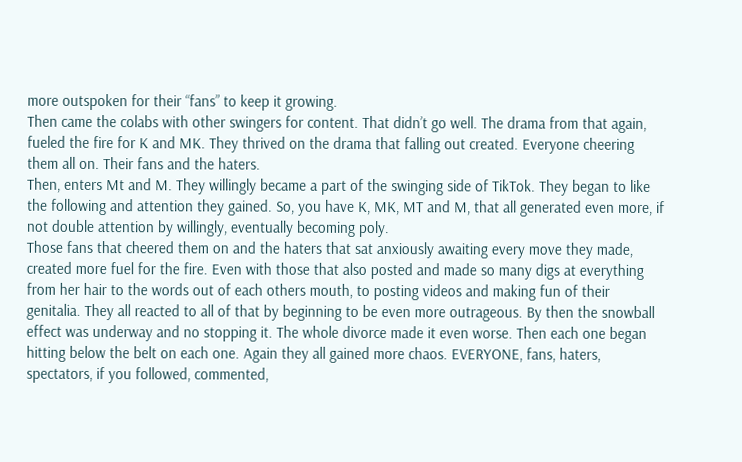more outspoken for their “fans” to keep it growing.
Then came the colabs with other swingers for content. That didn’t go well. The drama from that again, fueled the fire for K and MK. They thrived on the drama that falling out created. Everyone cheering them all on. Their fans and the haters.
Then, enters Mt and M. They willingly became a part of the swinging side of TikTok. They began to like the following and attention they gained. So, you have K, MK, MT and M, that all generated even more, if not double attention by willingly, eventually becoming poly.
Those fans that cheered them on and the haters that sat anxiously awaiting every move they made, created more fuel for the fire. Even with those that also posted and made so many digs at everything from her hair to the words out of each others mouth, to posting videos and making fun of their genitalia. They all reacted to all of that by beginning to be even more outrageous. By then the snowball effect was underway and no stopping it. The whole divorce made it even worse. Then each one began hitting below the belt on each one. Again they all gained more chaos. EVERYONE, fans, haters, spectators, if you followed, commented,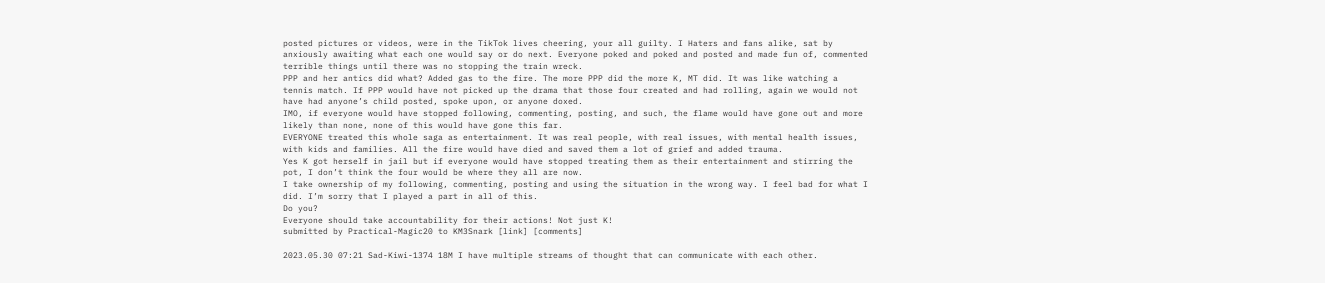posted pictures or videos, were in the TikTok lives cheering, your all guilty. I Haters and fans alike, sat by anxiously awaiting what each one would say or do next. Everyone poked and poked and posted and made fun of, commented terrible things until there was no stopping the train wreck.
PPP and her antics did what? Added gas to the fire. The more PPP did the more K, MT did. It was like watching a tennis match. If PPP would have not picked up the drama that those four created and had rolling, again we would not have had anyone’s child posted, spoke upon, or anyone doxed.
IMO, if everyone would have stopped following, commenting, posting, and such, the flame would have gone out and more likely than none, none of this would have gone this far.
EVERYONE treated this whole saga as entertainment. It was real people, with real issues, with mental health issues, with kids and families. All the fire would have died and saved them a lot of grief and added trauma.
Yes K got herself in jail but if everyone would have stopped treating them as their entertainment and stirring the pot, I don’t think the four would be where they all are now.
I take ownership of my following, commenting, posting and using the situation in the wrong way. I feel bad for what I did. I’m sorry that I played a part in all of this.
Do you?
Everyone should take accountability for their actions! Not just K!
submitted by Practical-Magic20 to KM3Snark [link] [comments]

2023.05.30 07:21 Sad-Kiwi-1374 18M I have multiple streams of thought that can communicate with each other.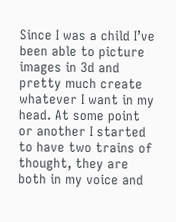Since I was a child I’ve been able to picture images in 3d and pretty much create whatever I want in my head. At some point or another I started to have two trains of thought, they are both in my voice and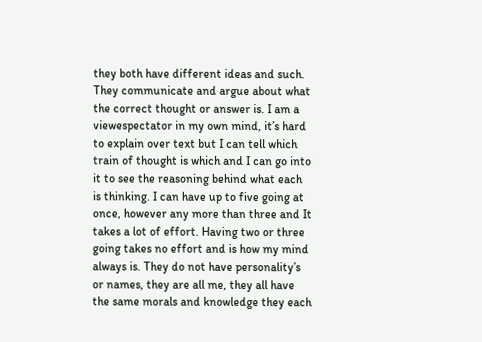they both have different ideas and such. They communicate and argue about what the correct thought or answer is. I am a viewespectator in my own mind, it’s hard to explain over text but I can tell which train of thought is which and I can go into it to see the reasoning behind what each is thinking. I can have up to five going at once, however any more than three and It takes a lot of effort. Having two or three going takes no effort and is how my mind always is. They do not have personality’s or names, they are all me, they all have the same morals and knowledge they each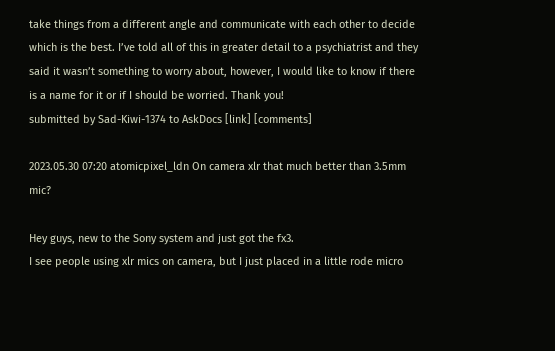take things from a different angle and communicate with each other to decide which is the best. I’ve told all of this in greater detail to a psychiatrist and they said it wasn’t something to worry about, however, I would like to know if there is a name for it or if I should be worried. Thank you!
submitted by Sad-Kiwi-1374 to AskDocs [link] [comments]

2023.05.30 07:20 atomicpixel_ldn On camera xlr that much better than 3.5mm mic?

Hey guys, new to the Sony system and just got the fx3.
I see people using xlr mics on camera, but I just placed in a little rode micro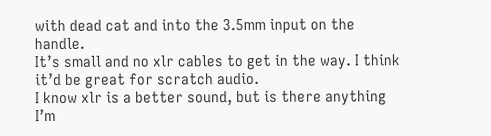with dead cat and into the 3.5mm input on the handle.
It’s small and no xlr cables to get in the way. I think it’d be great for scratch audio.
I know xlr is a better sound, but is there anything I’m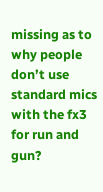missing as to why people don’t use standard mics with the fx3 for run and gun?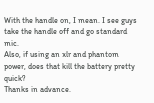With the handle on, I mean. I see guys take the handle off and go standard mic.
Also, if using an xlr and phantom power, does that kill the battery pretty quick?
Thanks in advance.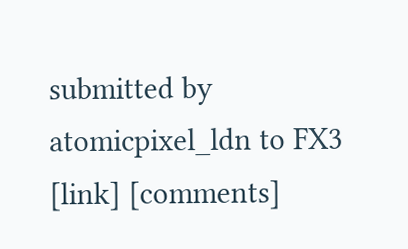submitted by atomicpixel_ldn to FX3 [link] [comments]